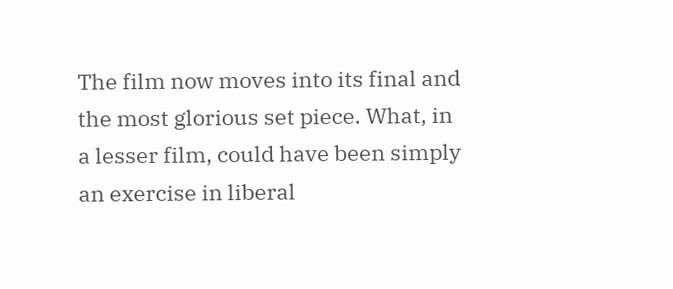The film now moves into its final and the most glorious set piece. What, in a lesser film, could have been simply an exercise in liberal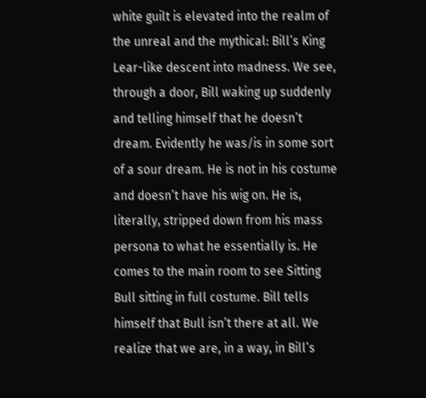white guilt is elevated into the realm of the unreal and the mythical: Bill’s King Lear-like descent into madness. We see, through a door, Bill waking up suddenly and telling himself that he doesn’t dream. Evidently he was/is in some sort of a sour dream. He is not in his costume and doesn’t have his wig on. He is, literally, stripped down from his mass persona to what he essentially is. He comes to the main room to see Sitting Bull sitting in full costume. Bill tells himself that Bull isn’t there at all. We realize that we are, in a way, in Bill’s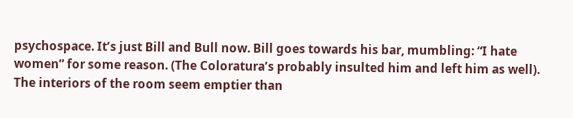psychospace. It’s just Bill and Bull now. Bill goes towards his bar, mumbling: “I hate women” for some reason. (The Coloratura’s probably insulted him and left him as well). The interiors of the room seem emptier than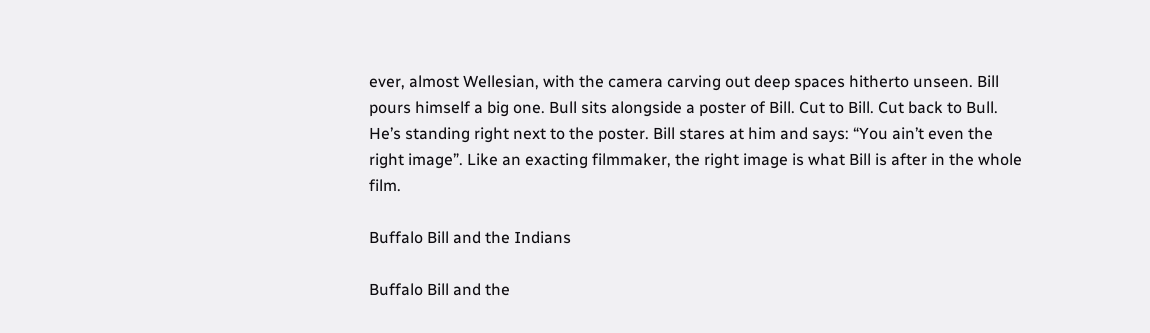ever, almost Wellesian, with the camera carving out deep spaces hitherto unseen. Bill pours himself a big one. Bull sits alongside a poster of Bill. Cut to Bill. Cut back to Bull. He’s standing right next to the poster. Bill stares at him and says: “You ain’t even the right image”. Like an exacting filmmaker, the right image is what Bill is after in the whole film.

Buffalo Bill and the Indians

Buffalo Bill and the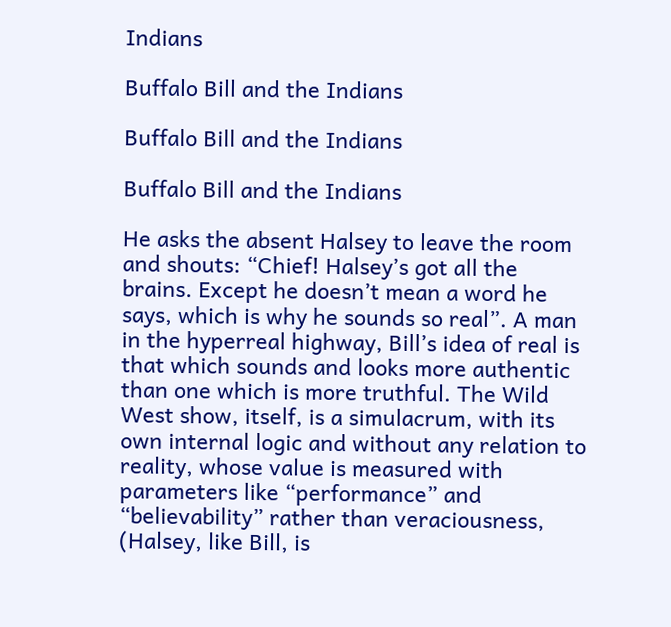Indians

Buffalo Bill and the Indians

Buffalo Bill and the Indians

Buffalo Bill and the Indians

He asks the absent Halsey to leave the room and shouts: “Chief! Halsey’s got all the brains. Except he doesn’t mean a word he says, which is why he sounds so real”. A man in the hyperreal highway, Bill’s idea of real is that which sounds and looks more authentic than one which is more truthful. The Wild West show, itself, is a simulacrum, with its own internal logic and without any relation to reality, whose value is measured with parameters like “performance” and “believability” rather than veraciousness, (Halsey, like Bill, is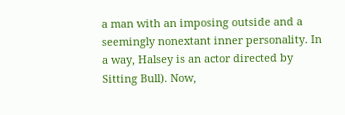a man with an imposing outside and a seemingly nonextant inner personality. In a way, Halsey is an actor directed by Sitting Bull). Now,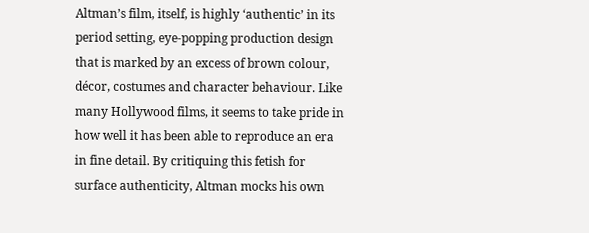Altman’s film, itself, is highly ‘authentic’ in its period setting, eye-popping production design that is marked by an excess of brown colour, décor, costumes and character behaviour. Like many Hollywood films, it seems to take pride in how well it has been able to reproduce an era in fine detail. By critiquing this fetish for surface authenticity, Altman mocks his own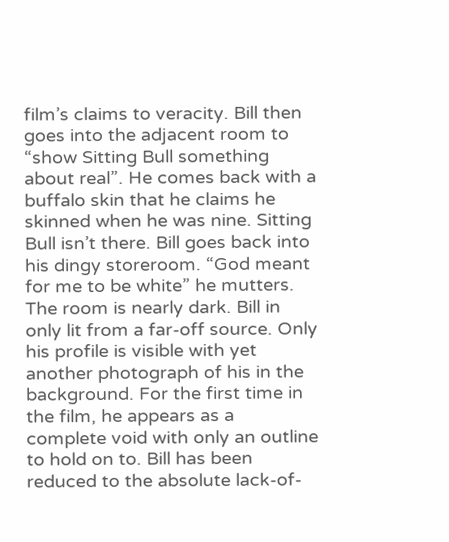film’s claims to veracity. Bill then goes into the adjacent room to “show Sitting Bull something about real”. He comes back with a buffalo skin that he claims he skinned when he was nine. Sitting Bull isn’t there. Bill goes back into his dingy storeroom. “God meant for me to be white” he mutters. The room is nearly dark. Bill in only lit from a far-off source. Only his profile is visible with yet another photograph of his in the background. For the first time in the film, he appears as a complete void with only an outline to hold on to. Bill has been reduced to the absolute lack-of-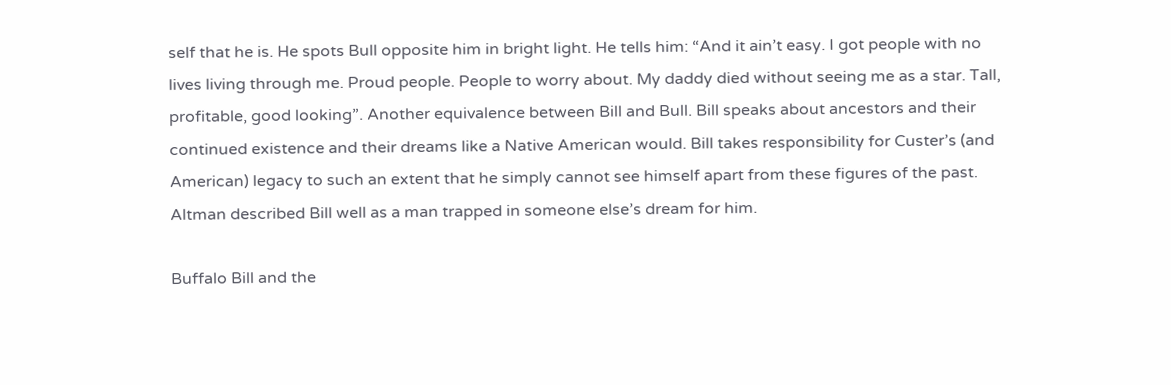self that he is. He spots Bull opposite him in bright light. He tells him: “And it ain’t easy. I got people with no lives living through me. Proud people. People to worry about. My daddy died without seeing me as a star. Tall, profitable, good looking”. Another equivalence between Bill and Bull. Bill speaks about ancestors and their continued existence and their dreams like a Native American would. Bill takes responsibility for Custer’s (and American) legacy to such an extent that he simply cannot see himself apart from these figures of the past. Altman described Bill well as a man trapped in someone else’s dream for him.

Buffalo Bill and the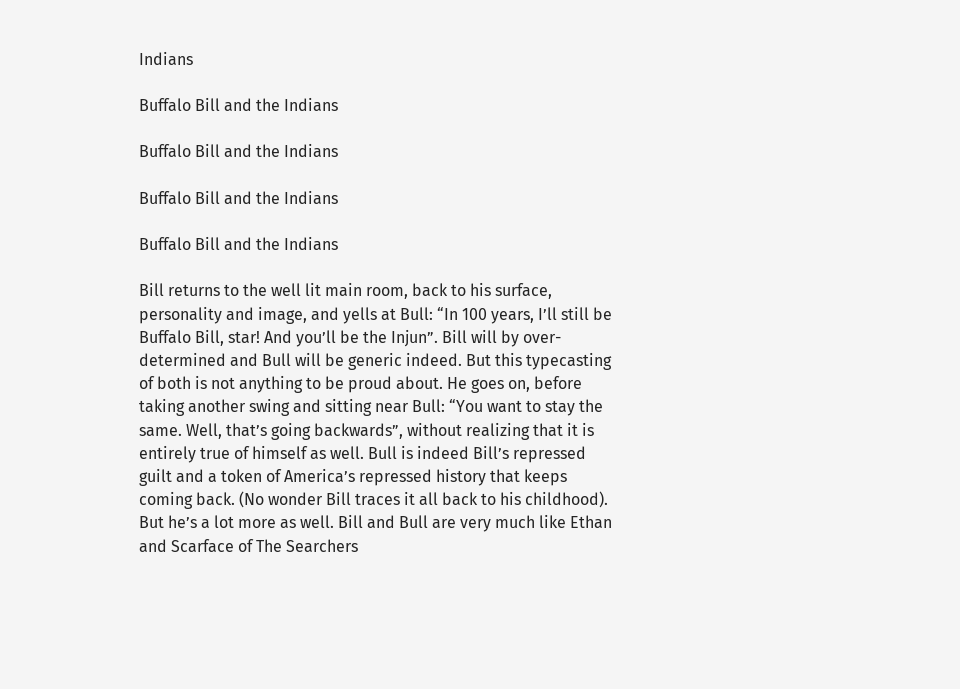Indians

Buffalo Bill and the Indians

Buffalo Bill and the Indians

Buffalo Bill and the Indians

Buffalo Bill and the Indians

Bill returns to the well lit main room, back to his surface, personality and image, and yells at Bull: “In 100 years, I’ll still be Buffalo Bill, star! And you’ll be the Injun”. Bill will by over-determined and Bull will be generic indeed. But this typecasting of both is not anything to be proud about. He goes on, before taking another swing and sitting near Bull: “You want to stay the same. Well, that’s going backwards”, without realizing that it is entirely true of himself as well. Bull is indeed Bill’s repressed guilt and a token of America’s repressed history that keeps coming back. (No wonder Bill traces it all back to his childhood). But he’s a lot more as well. Bill and Bull are very much like Ethan and Scarface of The Searchers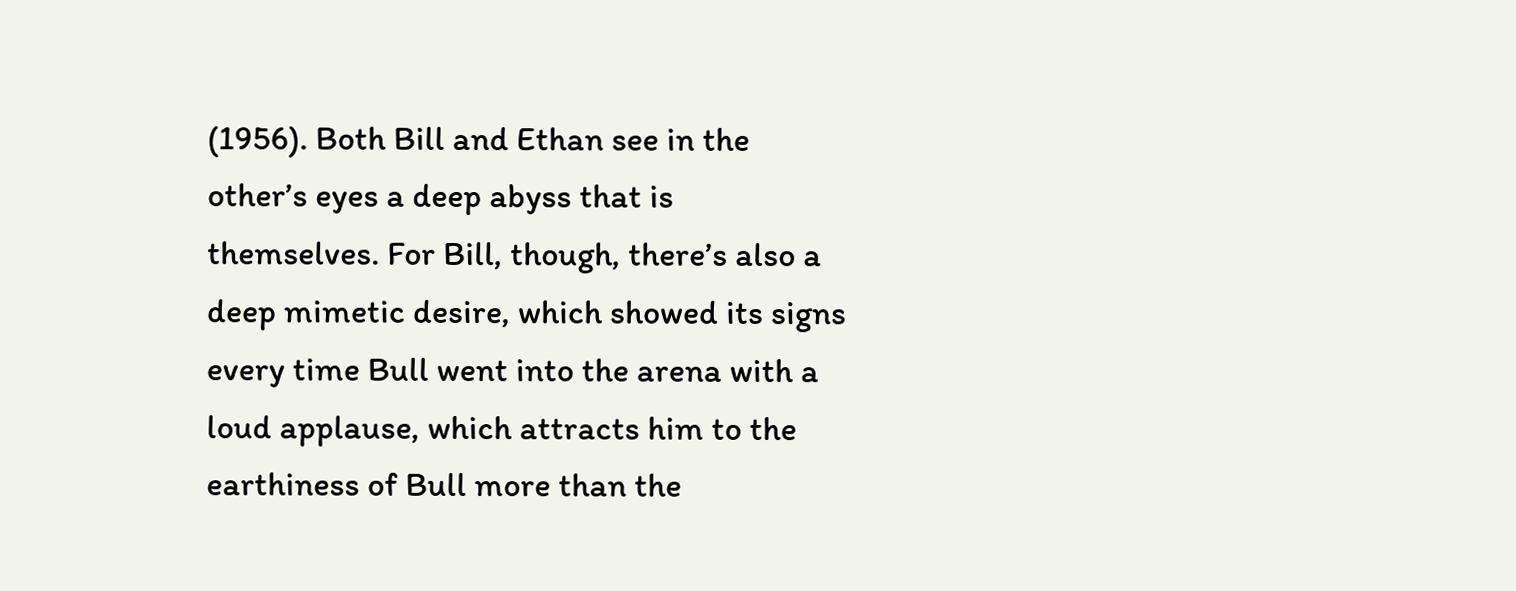(1956). Both Bill and Ethan see in the other’s eyes a deep abyss that is themselves. For Bill, though, there’s also a deep mimetic desire, which showed its signs every time Bull went into the arena with a loud applause, which attracts him to the earthiness of Bull more than the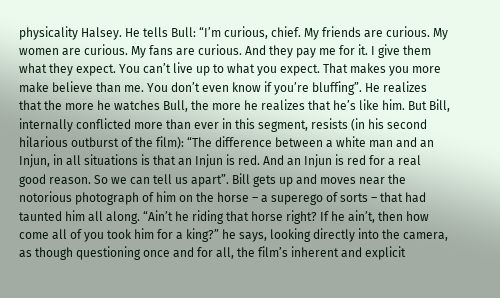physicality Halsey. He tells Bull: “I’m curious, chief. My friends are curious. My women are curious. My fans are curious. And they pay me for it. I give them what they expect. You can’t live up to what you expect. That makes you more make believe than me. You don’t even know if you’re bluffing”. He realizes that the more he watches Bull, the more he realizes that he’s like him. But Bill, internally conflicted more than ever in this segment, resists (in his second hilarious outburst of the film): “The difference between a white man and an Injun, in all situations is that an Injun is red. And an Injun is red for a real good reason. So we can tell us apart”. Bill gets up and moves near the notorious photograph of him on the horse – a superego of sorts – that had taunted him all along. “Ain’t he riding that horse right? If he ain’t, then how come all of you took him for a king?” he says, looking directly into the camera, as though questioning once and for all, the film’s inherent and explicit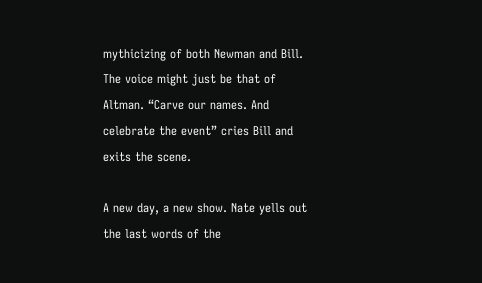mythicizing of both Newman and Bill. The voice might just be that of Altman. “Carve our names. And celebrate the event” cries Bill and exits the scene.

A new day, a new show. Nate yells out the last words of the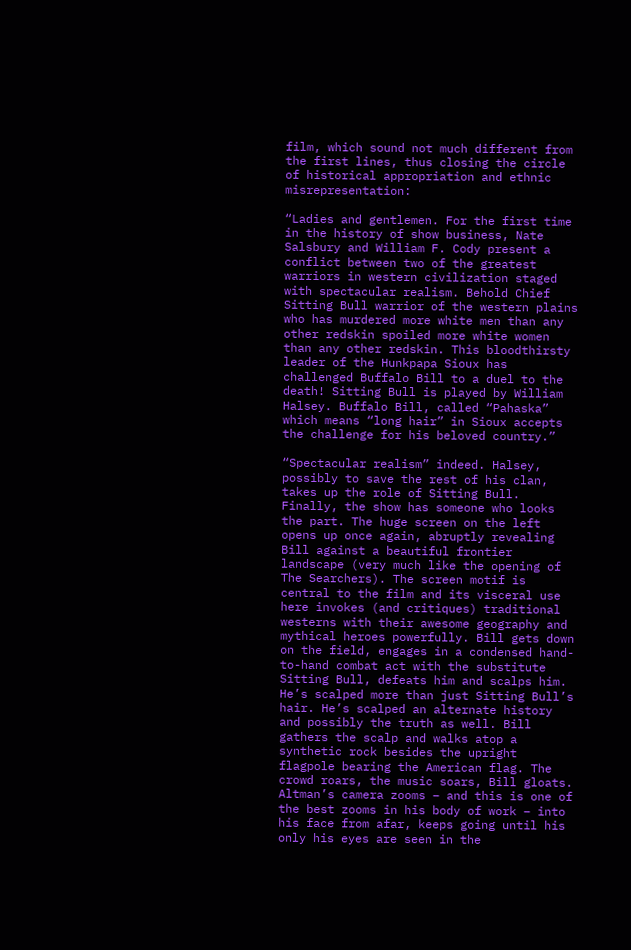film, which sound not much different from the first lines, thus closing the circle of historical appropriation and ethnic misrepresentation:

“Ladies and gentlemen. For the first time in the history of show business, Nate Salsbury and William F. Cody present a conflict between two of the greatest warriors in western civilization staged with spectacular realism. Behold Chief Sitting Bull warrior of the western plains who has murdered more white men than any other redskin spoiled more white women than any other redskin. This bloodthirsty leader of the Hunkpapa Sioux has challenged Buffalo Bill to a duel to the death! Sitting Bull is played by William Halsey. Buffalo Bill, called “Pahaska” which means “long hair” in Sioux accepts the challenge for his beloved country.”

“Spectacular realism” indeed. Halsey, possibly to save the rest of his clan, takes up the role of Sitting Bull. Finally, the show has someone who looks the part. The huge screen on the left opens up once again, abruptly revealing Bill against a beautiful frontier landscape (very much like the opening of The Searchers). The screen motif is central to the film and its visceral use here invokes (and critiques) traditional westerns with their awesome geography and mythical heroes powerfully. Bill gets down on the field, engages in a condensed hand-to-hand combat act with the substitute Sitting Bull, defeats him and scalps him. He’s scalped more than just Sitting Bull’s hair. He’s scalped an alternate history and possibly the truth as well. Bill gathers the scalp and walks atop a synthetic rock besides the upright flagpole bearing the American flag. The crowd roars, the music soars, Bill gloats. Altman’s camera zooms – and this is one of the best zooms in his body of work – into his face from afar, keeps going until his only his eyes are seen in the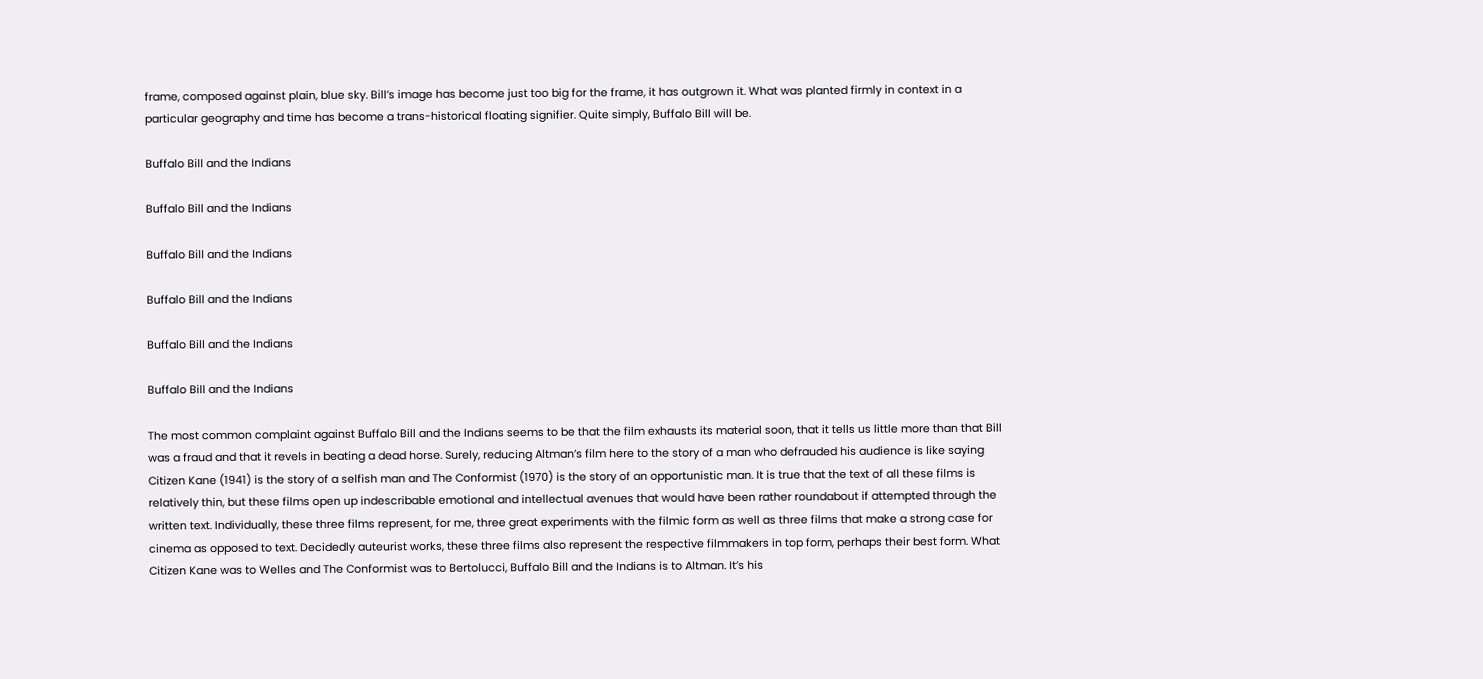frame, composed against plain, blue sky. Bill’s image has become just too big for the frame, it has outgrown it. What was planted firmly in context in a particular geography and time has become a trans-historical floating signifier. Quite simply, Buffalo Bill will be.

Buffalo Bill and the Indians

Buffalo Bill and the Indians

Buffalo Bill and the Indians

Buffalo Bill and the Indians

Buffalo Bill and the Indians

Buffalo Bill and the Indians

The most common complaint against Buffalo Bill and the Indians seems to be that the film exhausts its material soon, that it tells us little more than that Bill was a fraud and that it revels in beating a dead horse. Surely, reducing Altman’s film here to the story of a man who defrauded his audience is like saying Citizen Kane (1941) is the story of a selfish man and The Conformist (1970) is the story of an opportunistic man. It is true that the text of all these films is relatively thin, but these films open up indescribable emotional and intellectual avenues that would have been rather roundabout if attempted through the written text. Individually, these three films represent, for me, three great experiments with the filmic form as well as three films that make a strong case for cinema as opposed to text. Decidedly auteurist works, these three films also represent the respective filmmakers in top form, perhaps their best form. What Citizen Kane was to Welles and The Conformist was to Bertolucci, Buffalo Bill and the Indians is to Altman. It’s his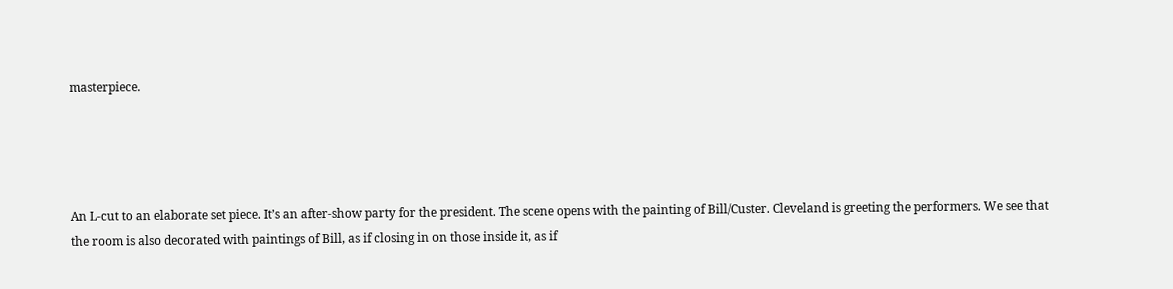masterpiece.




An L-cut to an elaborate set piece. It’s an after-show party for the president. The scene opens with the painting of Bill/Custer. Cleveland is greeting the performers. We see that the room is also decorated with paintings of Bill, as if closing in on those inside it, as if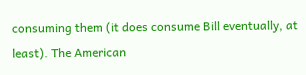consuming them (it does consume Bill eventually, at least). The American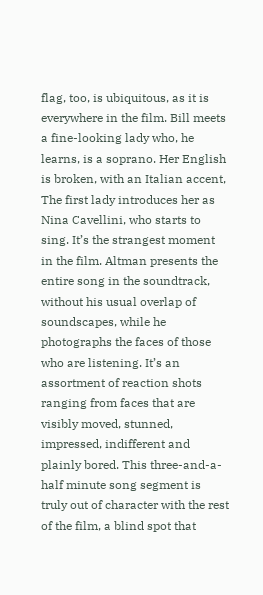flag, too, is ubiquitous, as it is everywhere in the film. Bill meets a fine-looking lady who, he learns, is a soprano. Her English is broken, with an Italian accent, The first lady introduces her as Nina Cavellini, who starts to sing. It’s the strangest moment in the film. Altman presents the entire song in the soundtrack, without his usual overlap of soundscapes, while he photographs the faces of those who are listening. It’s an assortment of reaction shots ranging from faces that are visibly moved, stunned, impressed, indifferent and plainly bored. This three-and-a-half minute song segment is truly out of character with the rest of the film, a blind spot that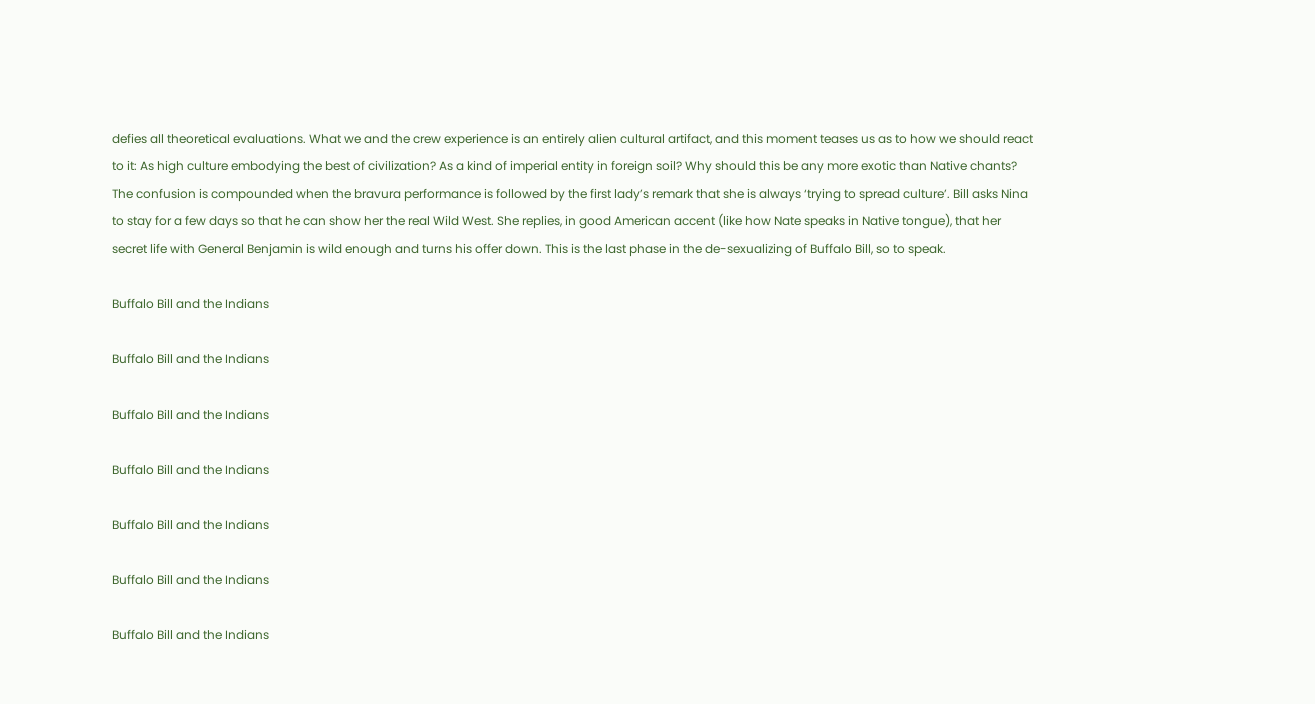defies all theoretical evaluations. What we and the crew experience is an entirely alien cultural artifact, and this moment teases us as to how we should react to it: As high culture embodying the best of civilization? As a kind of imperial entity in foreign soil? Why should this be any more exotic than Native chants? The confusion is compounded when the bravura performance is followed by the first lady’s remark that she is always ‘trying to spread culture’. Bill asks Nina to stay for a few days so that he can show her the real Wild West. She replies, in good American accent (like how Nate speaks in Native tongue), that her secret life with General Benjamin is wild enough and turns his offer down. This is the last phase in the de-sexualizing of Buffalo Bill, so to speak.

Buffalo Bill and the Indians

Buffalo Bill and the Indians

Buffalo Bill and the Indians

Buffalo Bill and the Indians

Buffalo Bill and the Indians

Buffalo Bill and the Indians

Buffalo Bill and the Indians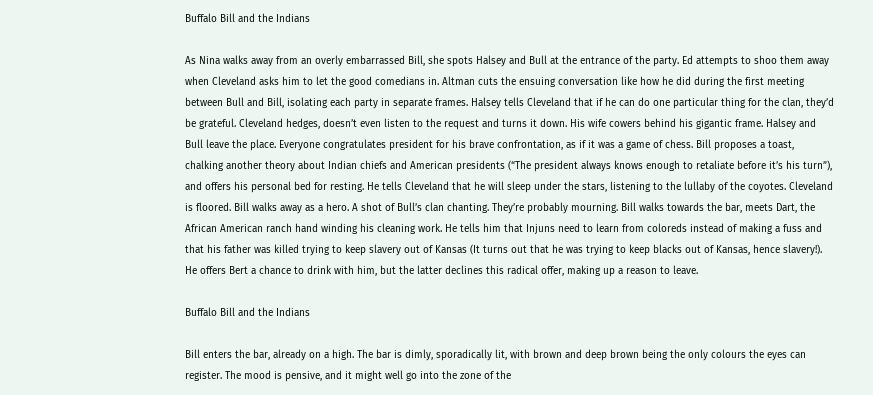Buffalo Bill and the Indians

As Nina walks away from an overly embarrassed Bill, she spots Halsey and Bull at the entrance of the party. Ed attempts to shoo them away when Cleveland asks him to let the good comedians in. Altman cuts the ensuing conversation like how he did during the first meeting between Bull and Bill, isolating each party in separate frames. Halsey tells Cleveland that if he can do one particular thing for the clan, they’d be grateful. Cleveland hedges, doesn’t even listen to the request and turns it down. His wife cowers behind his gigantic frame. Halsey and Bull leave the place. Everyone congratulates president for his brave confrontation, as if it was a game of chess. Bill proposes a toast, chalking another theory about Indian chiefs and American presidents (“The president always knows enough to retaliate before it’s his turn”), and offers his personal bed for resting. He tells Cleveland that he will sleep under the stars, listening to the lullaby of the coyotes. Cleveland is floored. Bill walks away as a hero. A shot of Bull’s clan chanting. They’re probably mourning. Bill walks towards the bar, meets Dart, the African American ranch hand winding his cleaning work. He tells him that Injuns need to learn from coloreds instead of making a fuss and that his father was killed trying to keep slavery out of Kansas (It turns out that he was trying to keep blacks out of Kansas, hence slavery!). He offers Bert a chance to drink with him, but the latter declines this radical offer, making up a reason to leave.

Buffalo Bill and the Indians

Bill enters the bar, already on a high. The bar is dimly, sporadically lit, with brown and deep brown being the only colours the eyes can register. The mood is pensive, and it might well go into the zone of the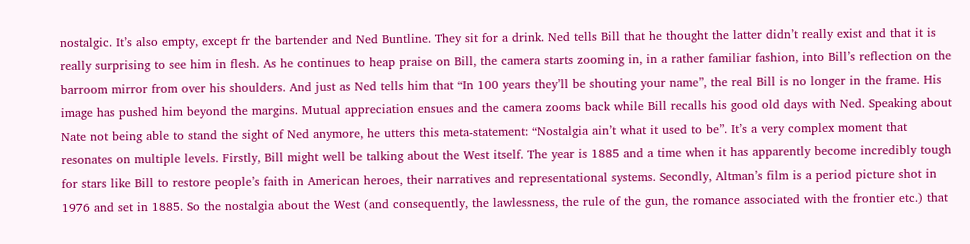nostalgic. It’s also empty, except fr the bartender and Ned Buntline. They sit for a drink. Ned tells Bill that he thought the latter didn’t really exist and that it is really surprising to see him in flesh. As he continues to heap praise on Bill, the camera starts zooming in, in a rather familiar fashion, into Bill’s reflection on the barroom mirror from over his shoulders. And just as Ned tells him that “In 100 years they’ll be shouting your name”, the real Bill is no longer in the frame. His image has pushed him beyond the margins. Mutual appreciation ensues and the camera zooms back while Bill recalls his good old days with Ned. Speaking about Nate not being able to stand the sight of Ned anymore, he utters this meta-statement: “Nostalgia ain’t what it used to be”. It’s a very complex moment that resonates on multiple levels. Firstly, Bill might well be talking about the West itself. The year is 1885 and a time when it has apparently become incredibly tough for stars like Bill to restore people’s faith in American heroes, their narratives and representational systems. Secondly, Altman’s film is a period picture shot in 1976 and set in 1885. So the nostalgia about the West (and consequently, the lawlessness, the rule of the gun, the romance associated with the frontier etc.) that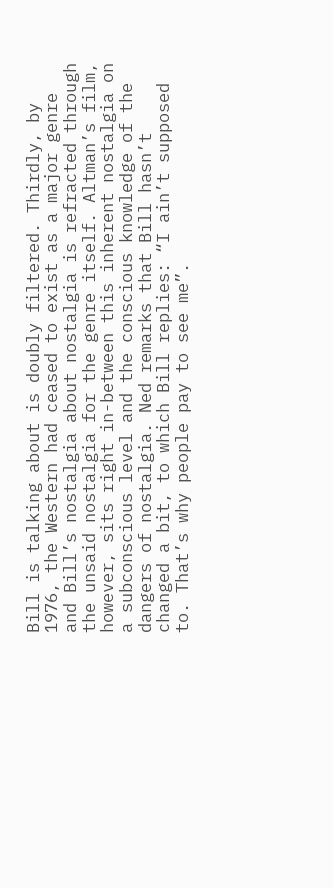Bill is talking about is doubly filtered. Thirdly, by 1976, the Western had ceased to exist as a major genre and Bill’s nostalgia about nostalgia is refracted through the unsaid nostalgia for the genre itself. Altman’s film, however, sits right in-between this inherent nostalgia on a subconscious level and the conscious knowledge of the dangers of nostalgia. Ned remarks that Bill hasn’t changed a bit, to which Bill replies: “I ain’t supposed to. That’s why people pay to see me”.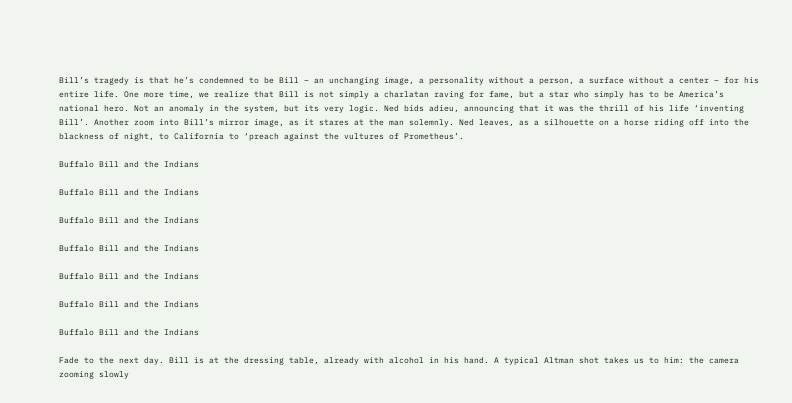Bill’s tragedy is that he’s condemned to be Bill – an unchanging image, a personality without a person, a surface without a center – for his entire life. One more time, we realize that Bill is not simply a charlatan raving for fame, but a star who simply has to be America’s national hero. Not an anomaly in the system, but its very logic. Ned bids adieu, announcing that it was the thrill of his life ‘inventing Bill’. Another zoom into Bill’s mirror image, as it stares at the man solemnly. Ned leaves, as a silhouette on a horse riding off into the blackness of night, to California to ‘preach against the vultures of Prometheus’.

Buffalo Bill and the Indians

Buffalo Bill and the Indians

Buffalo Bill and the Indians

Buffalo Bill and the Indians

Buffalo Bill and the Indians

Buffalo Bill and the Indians

Buffalo Bill and the Indians

Fade to the next day. Bill is at the dressing table, already with alcohol in his hand. A typical Altman shot takes us to him: the camera zooming slowly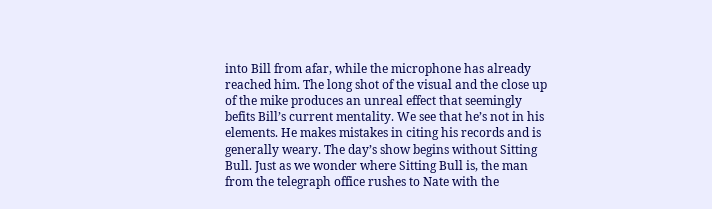into Bill from afar, while the microphone has already reached him. The long shot of the visual and the close up of the mike produces an unreal effect that seemingly befits Bill’s current mentality. We see that he’s not in his elements. He makes mistakes in citing his records and is generally weary. The day’s show begins without Sitting Bull. Just as we wonder where Sitting Bull is, the man from the telegraph office rushes to Nate with the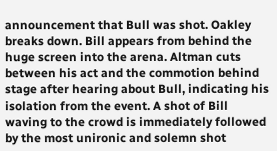announcement that Bull was shot. Oakley breaks down. Bill appears from behind the huge screen into the arena. Altman cuts between his act and the commotion behind stage after hearing about Bull, indicating his isolation from the event. A shot of Bill waving to the crowd is immediately followed by the most unironic and solemn shot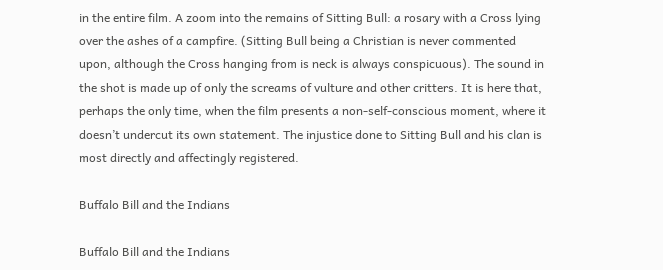in the entire film. A zoom into the remains of Sitting Bull: a rosary with a Cross lying over the ashes of a campfire. (Sitting Bull being a Christian is never commented upon, although the Cross hanging from is neck is always conspicuous). The sound in the shot is made up of only the screams of vulture and other critters. It is here that, perhaps the only time, when the film presents a non-self-conscious moment, where it doesn’t undercut its own statement. The injustice done to Sitting Bull and his clan is most directly and affectingly registered.

Buffalo Bill and the Indians

Buffalo Bill and the Indians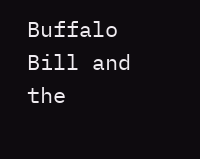Buffalo Bill and the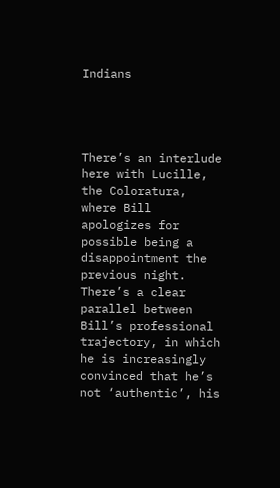Indians




There’s an interlude here with Lucille, the Coloratura, where Bill apologizes for possible being a disappointment the previous night. There’s a clear parallel between Bill’s professional trajectory, in which he is increasingly convinced that he’s not ‘authentic’, his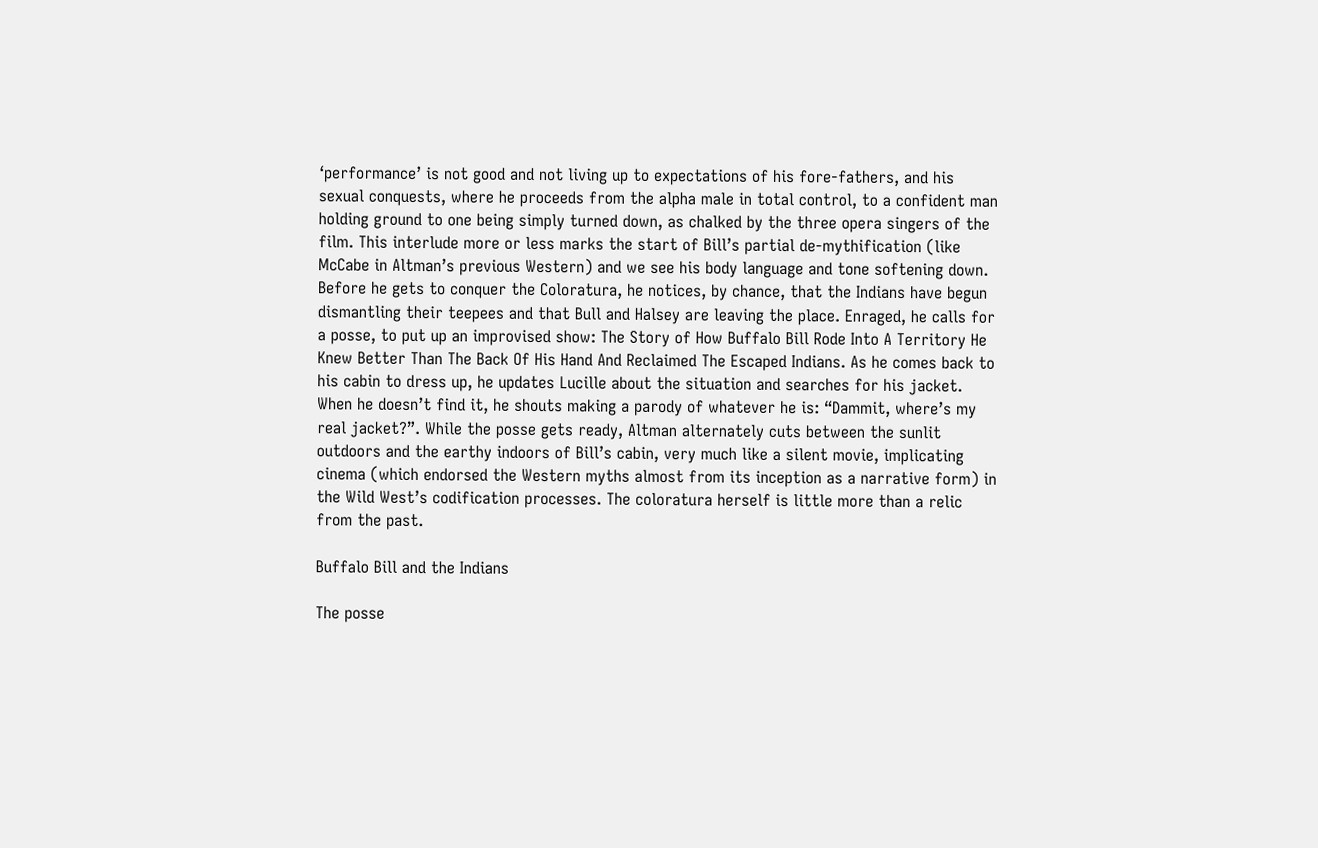‘performance’ is not good and not living up to expectations of his fore-fathers, and his sexual conquests, where he proceeds from the alpha male in total control, to a confident man holding ground to one being simply turned down, as chalked by the three opera singers of the film. This interlude more or less marks the start of Bill’s partial de-mythification (like McCabe in Altman’s previous Western) and we see his body language and tone softening down. Before he gets to conquer the Coloratura, he notices, by chance, that the Indians have begun dismantling their teepees and that Bull and Halsey are leaving the place. Enraged, he calls for a posse, to put up an improvised show: The Story of How Buffalo Bill Rode Into A Territory He Knew Better Than The Back Of His Hand And Reclaimed The Escaped Indians. As he comes back to his cabin to dress up, he updates Lucille about the situation and searches for his jacket. When he doesn’t find it, he shouts making a parody of whatever he is: “Dammit, where’s my real jacket?”. While the posse gets ready, Altman alternately cuts between the sunlit outdoors and the earthy indoors of Bill’s cabin, very much like a silent movie, implicating cinema (which endorsed the Western myths almost from its inception as a narrative form) in the Wild West’s codification processes. The coloratura herself is little more than a relic from the past.

Buffalo Bill and the Indians

The posse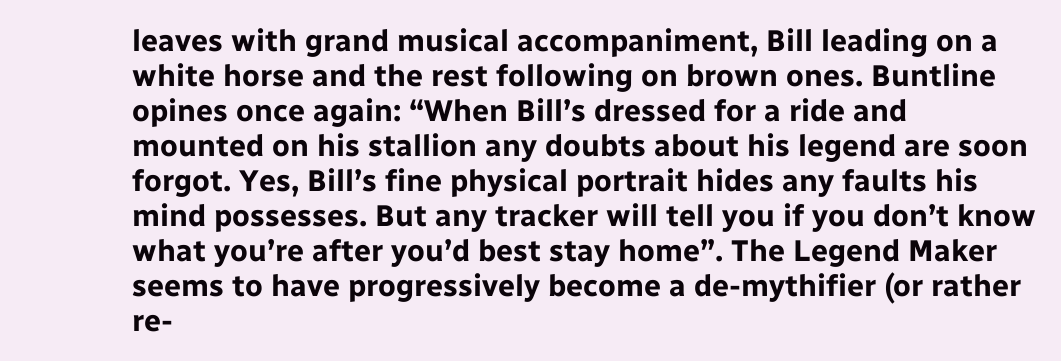leaves with grand musical accompaniment, Bill leading on a white horse and the rest following on brown ones. Buntline opines once again: “When Bill’s dressed for a ride and mounted on his stallion any doubts about his legend are soon forgot. Yes, Bill’s fine physical portrait hides any faults his mind possesses. But any tracker will tell you if you don’t know what you’re after you’d best stay home”. The Legend Maker seems to have progressively become a de-mythifier (or rather re-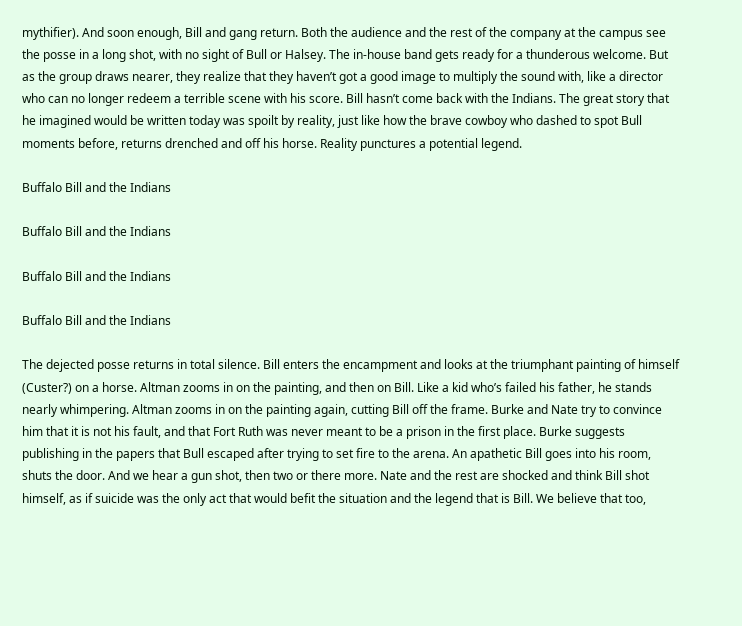mythifier). And soon enough, Bill and gang return. Both the audience and the rest of the company at the campus see the posse in a long shot, with no sight of Bull or Halsey. The in-house band gets ready for a thunderous welcome. But as the group draws nearer, they realize that they haven’t got a good image to multiply the sound with, like a director who can no longer redeem a terrible scene with his score. Bill hasn’t come back with the Indians. The great story that he imagined would be written today was spoilt by reality, just like how the brave cowboy who dashed to spot Bull moments before, returns drenched and off his horse. Reality punctures a potential legend.

Buffalo Bill and the Indians

Buffalo Bill and the Indians

Buffalo Bill and the Indians

Buffalo Bill and the Indians

The dejected posse returns in total silence. Bill enters the encampment and looks at the triumphant painting of himself (Custer?) on a horse. Altman zooms in on the painting, and then on Bill. Like a kid who’s failed his father, he stands nearly whimpering. Altman zooms in on the painting again, cutting Bill off the frame. Burke and Nate try to convince him that it is not his fault, and that Fort Ruth was never meant to be a prison in the first place. Burke suggests publishing in the papers that Bull escaped after trying to set fire to the arena. An apathetic Bill goes into his room, shuts the door. And we hear a gun shot, then two or there more. Nate and the rest are shocked and think Bill shot himself, as if suicide was the only act that would befit the situation and the legend that is Bill. We believe that too,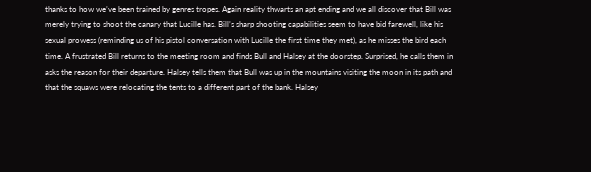thanks to how we’ve been trained by genres tropes. Again reality thwarts an apt ending and we all discover that Bill was merely trying to shoot the canary that Lucille has. Bill’s sharp shooting capabilities seem to have bid farewell, like his sexual prowess (reminding us of his pistol conversation with Lucille the first time they met), as he misses the bird each time. A frustrated Bill returns to the meeting room and finds Bull and Halsey at the doorstep. Surprised, he calls them in asks the reason for their departure. Halsey tells them that Bull was up in the mountains visiting the moon in its path and that the squaws were relocating the tents to a different part of the bank. Halsey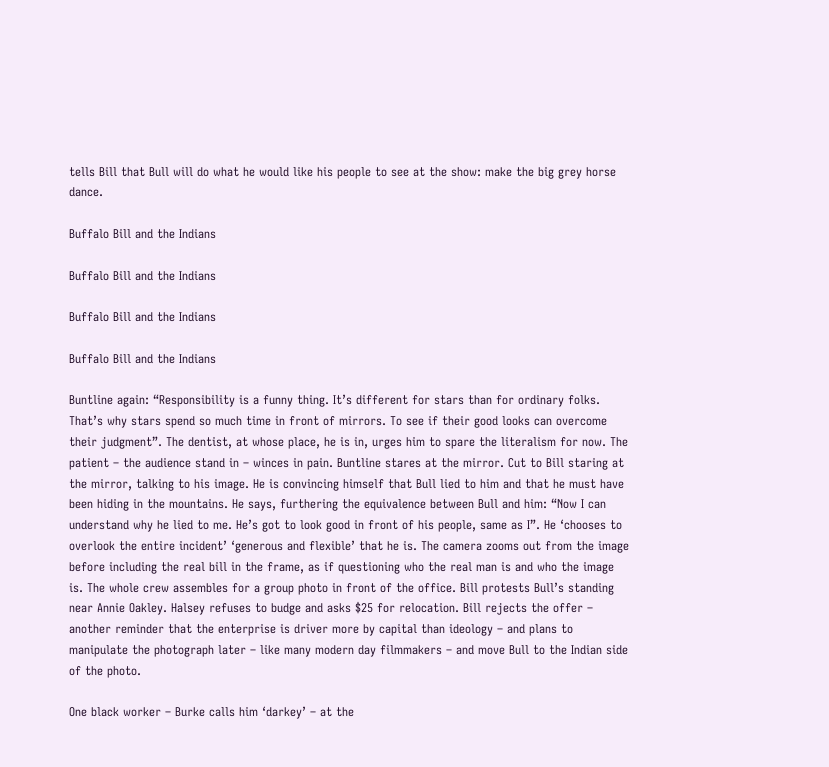tells Bill that Bull will do what he would like his people to see at the show: make the big grey horse dance.

Buffalo Bill and the Indians

Buffalo Bill and the Indians

Buffalo Bill and the Indians

Buffalo Bill and the Indians

Buntline again: “Responsibility is a funny thing. It’s different for stars than for ordinary folks. That’s why stars spend so much time in front of mirrors. To see if their good looks can overcome their judgment”. The dentist, at whose place, he is in, urges him to spare the literalism for now. The patient – the audience stand in – winces in pain. Buntline stares at the mirror. Cut to Bill staring at the mirror, talking to his image. He is convincing himself that Bull lied to him and that he must have been hiding in the mountains. He says, furthering the equivalence between Bull and him: “Now I can understand why he lied to me. He’s got to look good in front of his people, same as I”. He ‘chooses to overlook the entire incident’ ‘generous and flexible’ that he is. The camera zooms out from the image before including the real bill in the frame, as if questioning who the real man is and who the image is. The whole crew assembles for a group photo in front of the office. Bill protests Bull’s standing near Annie Oakley. Halsey refuses to budge and asks $25 for relocation. Bill rejects the offer – another reminder that the enterprise is driver more by capital than ideology – and plans to manipulate the photograph later – like many modern day filmmakers – and move Bull to the Indian side of the photo.

One black worker – Burke calls him ‘darkey’ – at the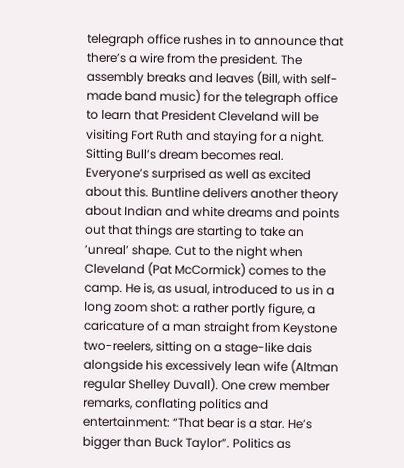telegraph office rushes in to announce that there’s a wire from the president. The assembly breaks and leaves (Bill, with self-made band music) for the telegraph office to learn that President Cleveland will be visiting Fort Ruth and staying for a night. Sitting Bull’s dream becomes real. Everyone’s surprised as well as excited about this. Buntline delivers another theory about Indian and white dreams and points out that things are starting to take an ’unreal’ shape. Cut to the night when Cleveland (Pat McCormick) comes to the camp. He is, as usual, introduced to us in a long zoom shot: a rather portly figure, a caricature of a man straight from Keystone two-reelers, sitting on a stage-like dais alongside his excessively lean wife (Altman regular Shelley Duvall). One crew member remarks, conflating politics and entertainment: “That bear is a star. He’s bigger than Buck Taylor”. Politics as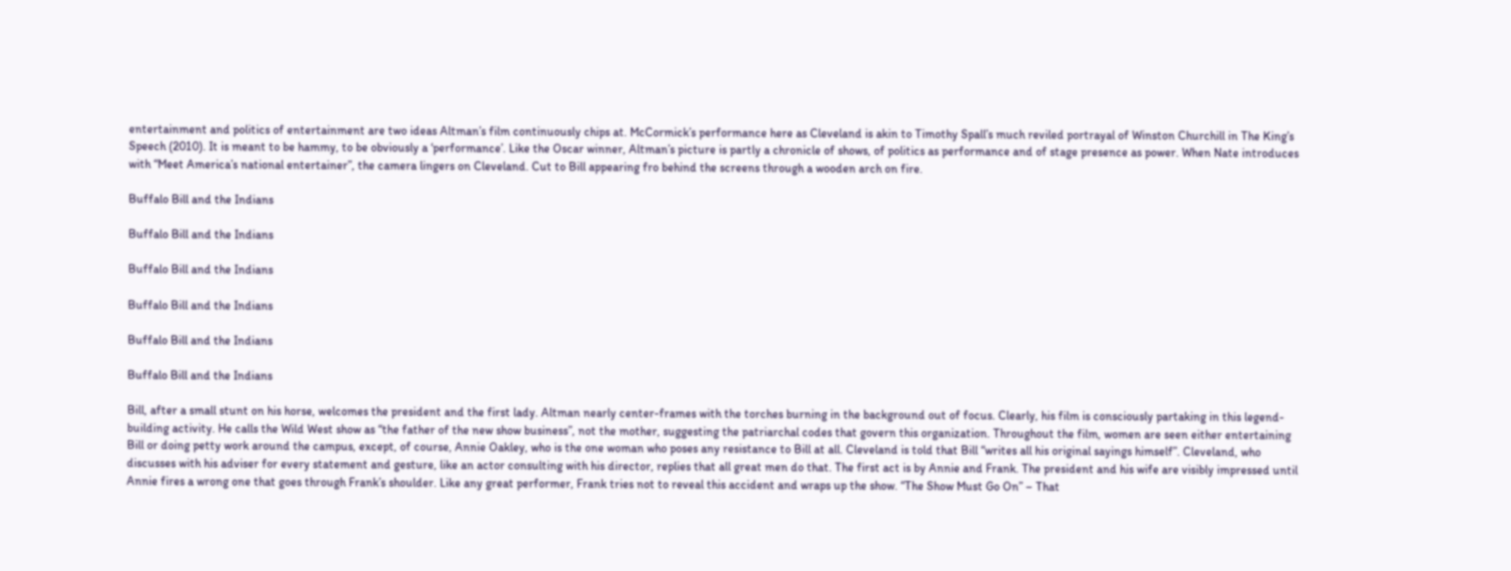entertainment and politics of entertainment are two ideas Altman’s film continuously chips at. McCormick’s performance here as Cleveland is akin to Timothy Spall’s much reviled portrayal of Winston Churchill in The King’s Speech (2010). It is meant to be hammy, to be obviously a ‘performance’. Like the Oscar winner, Altman’s picture is partly a chronicle of shows, of politics as performance and of stage presence as power. When Nate introduces with “Meet America’s national entertainer”, the camera lingers on Cleveland. Cut to Bill appearing fro behind the screens through a wooden arch on fire.

Buffalo Bill and the Indians

Buffalo Bill and the Indians

Buffalo Bill and the Indians

Buffalo Bill and the Indians

Buffalo Bill and the Indians

Buffalo Bill and the Indians

Bill, after a small stunt on his horse, welcomes the president and the first lady. Altman nearly center-frames with the torches burning in the background out of focus. Clearly, his film is consciously partaking in this legend-building activity. He calls the Wild West show as “the father of the new show business”, not the mother, suggesting the patriarchal codes that govern this organization. Throughout the film, women are seen either entertaining Bill or doing petty work around the campus, except, of course, Annie Oakley, who is the one woman who poses any resistance to Bill at all. Cleveland is told that Bill “writes all his original sayings himself”. Cleveland, who discusses with his adviser for every statement and gesture, like an actor consulting with his director, replies that all great men do that. The first act is by Annie and Frank. The president and his wife are visibly impressed until Annie fires a wrong one that goes through Frank’s shoulder. Like any great performer, Frank tries not to reveal this accident and wraps up the show. “The Show Must Go On” – That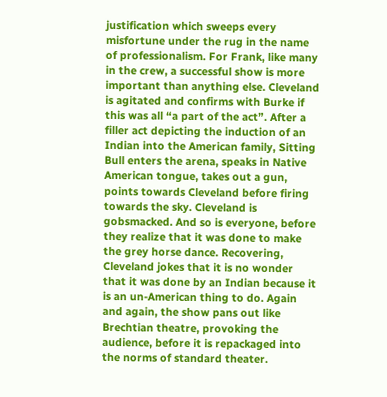justification which sweeps every misfortune under the rug in the name of professionalism. For Frank, like many in the crew, a successful show is more important than anything else. Cleveland is agitated and confirms with Burke if this was all “a part of the act”. After a filler act depicting the induction of an Indian into the American family, Sitting Bull enters the arena, speaks in Native American tongue, takes out a gun, points towards Cleveland before firing towards the sky. Cleveland is gobsmacked. And so is everyone, before they realize that it was done to make the grey horse dance. Recovering, Cleveland jokes that it is no wonder that it was done by an Indian because it is an un-American thing to do. Again and again, the show pans out like Brechtian theatre, provoking the audience, before it is repackaged into the norms of standard theater.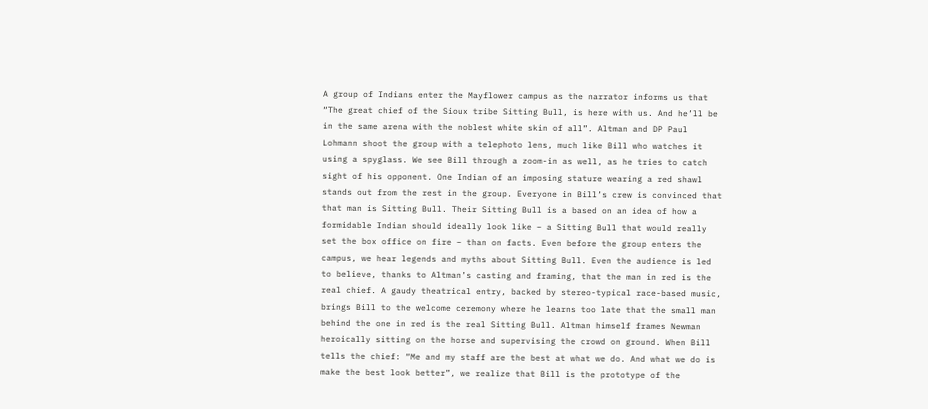A group of Indians enter the Mayflower campus as the narrator informs us that “The great chief of the Sioux tribe Sitting Bull, is here with us. And he’ll be in the same arena with the noblest white skin of all”. Altman and DP Paul Lohmann shoot the group with a telephoto lens, much like Bill who watches it using a spyglass. We see Bill through a zoom-in as well, as he tries to catch sight of his opponent. One Indian of an imposing stature wearing a red shawl stands out from the rest in the group. Everyone in Bill’s crew is convinced that that man is Sitting Bull. Their Sitting Bull is a based on an idea of how a formidable Indian should ideally look like – a Sitting Bull that would really set the box office on fire – than on facts. Even before the group enters the campus, we hear legends and myths about Sitting Bull. Even the audience is led to believe, thanks to Altman’s casting and framing, that the man in red is the real chief. A gaudy theatrical entry, backed by stereo-typical race-based music, brings Bill to the welcome ceremony where he learns too late that the small man behind the one in red is the real Sitting Bull. Altman himself frames Newman heroically sitting on the horse and supervising the crowd on ground. When Bill tells the chief: “Me and my staff are the best at what we do. And what we do is make the best look better”, we realize that Bill is the prototype of the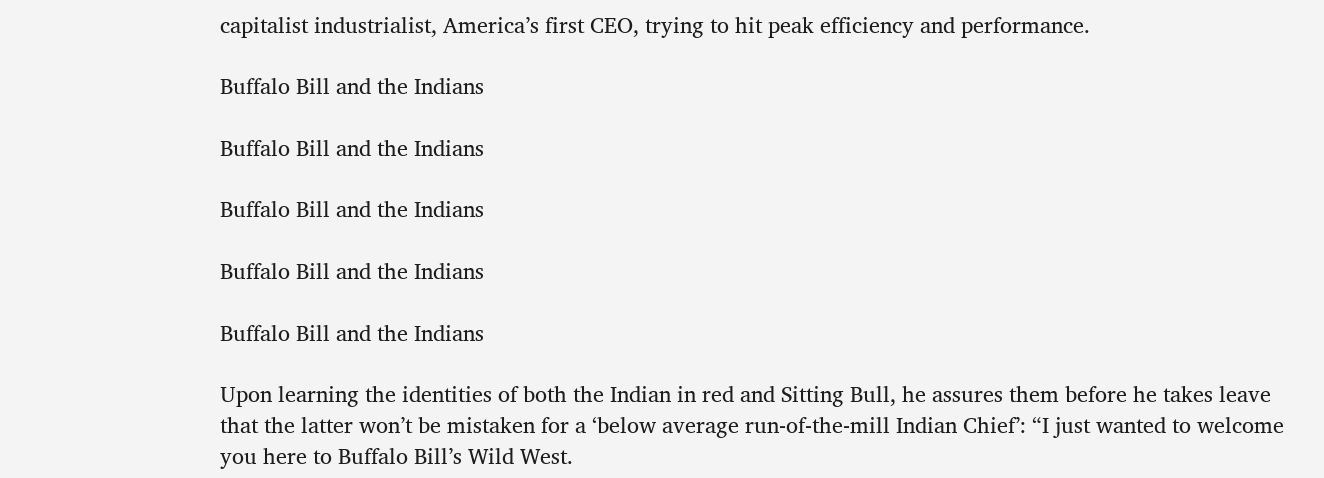capitalist industrialist, America’s first CEO, trying to hit peak efficiency and performance.

Buffalo Bill and the Indians

Buffalo Bill and the Indians

Buffalo Bill and the Indians

Buffalo Bill and the Indians

Buffalo Bill and the Indians

Upon learning the identities of both the Indian in red and Sitting Bull, he assures them before he takes leave that the latter won’t be mistaken for a ‘below average run-of-the-mill Indian Chief’: “I just wanted to welcome you here to Buffalo Bill’s Wild West.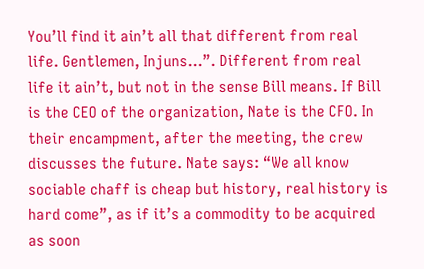You’ll find it ain’t all that different from real life. Gentlemen, Injuns…”. Different from real life it ain’t, but not in the sense Bill means. If Bill is the CEO of the organization, Nate is the CFO. In their encampment, after the meeting, the crew discusses the future. Nate says: “We all know sociable chaff is cheap but history, real history is hard come”, as if it’s a commodity to be acquired as soon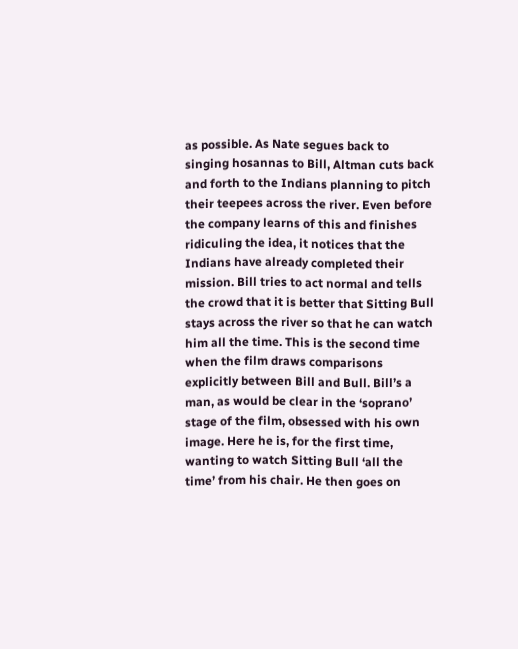as possible. As Nate segues back to singing hosannas to Bill, Altman cuts back and forth to the Indians planning to pitch their teepees across the river. Even before the company learns of this and finishes ridiculing the idea, it notices that the Indians have already completed their mission. Bill tries to act normal and tells the crowd that it is better that Sitting Bull stays across the river so that he can watch him all the time. This is the second time when the film draws comparisons explicitly between Bill and Bull. Bill’s a man, as would be clear in the ‘soprano’ stage of the film, obsessed with his own image. Here he is, for the first time, wanting to watch Sitting Bull ‘all the time’ from his chair. He then goes on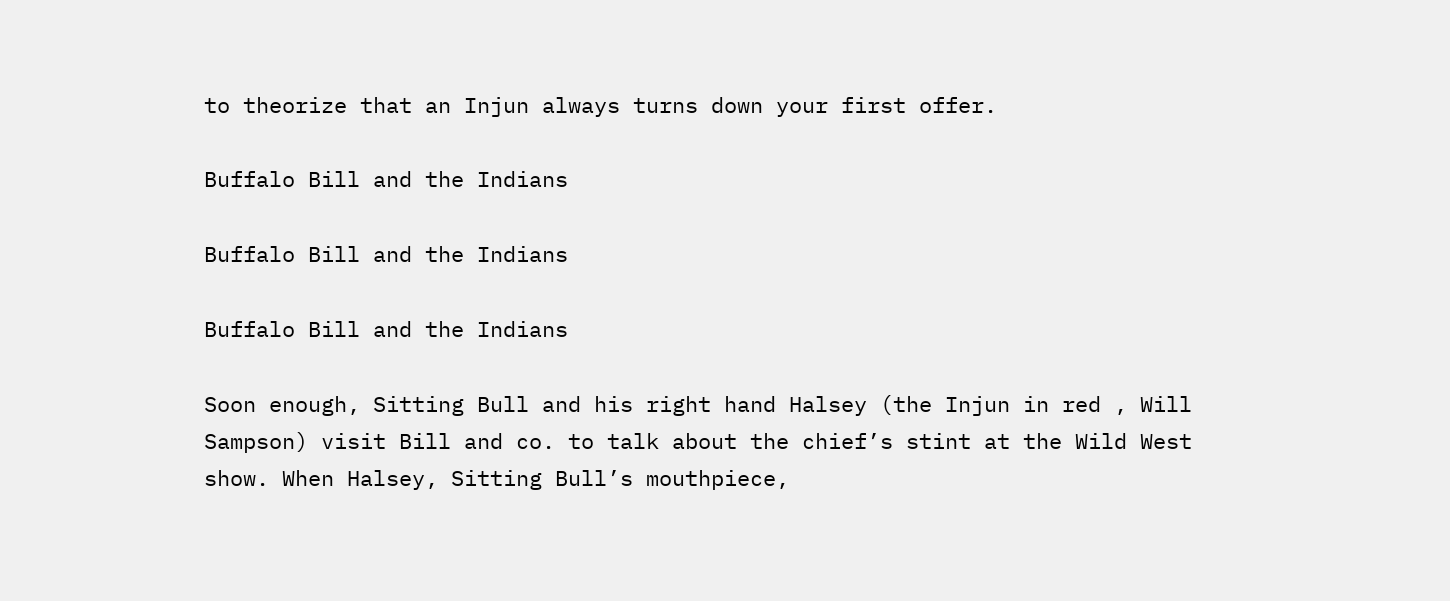to theorize that an Injun always turns down your first offer.

Buffalo Bill and the Indians

Buffalo Bill and the Indians

Buffalo Bill and the Indians

Soon enough, Sitting Bull and his right hand Halsey (the Injun in red , Will Sampson) visit Bill and co. to talk about the chief’s stint at the Wild West show. When Halsey, Sitting Bull’s mouthpiece,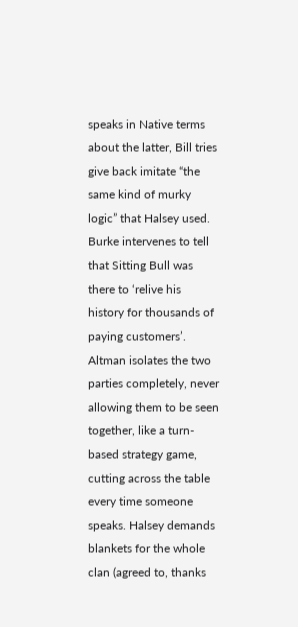speaks in Native terms about the latter, Bill tries give back imitate “the same kind of murky logic” that Halsey used. Burke intervenes to tell that Sitting Bull was there to ‘relive his history for thousands of paying customers’. Altman isolates the two parties completely, never allowing them to be seen together, like a turn-based strategy game, cutting across the table every time someone speaks. Halsey demands blankets for the whole clan (agreed to, thanks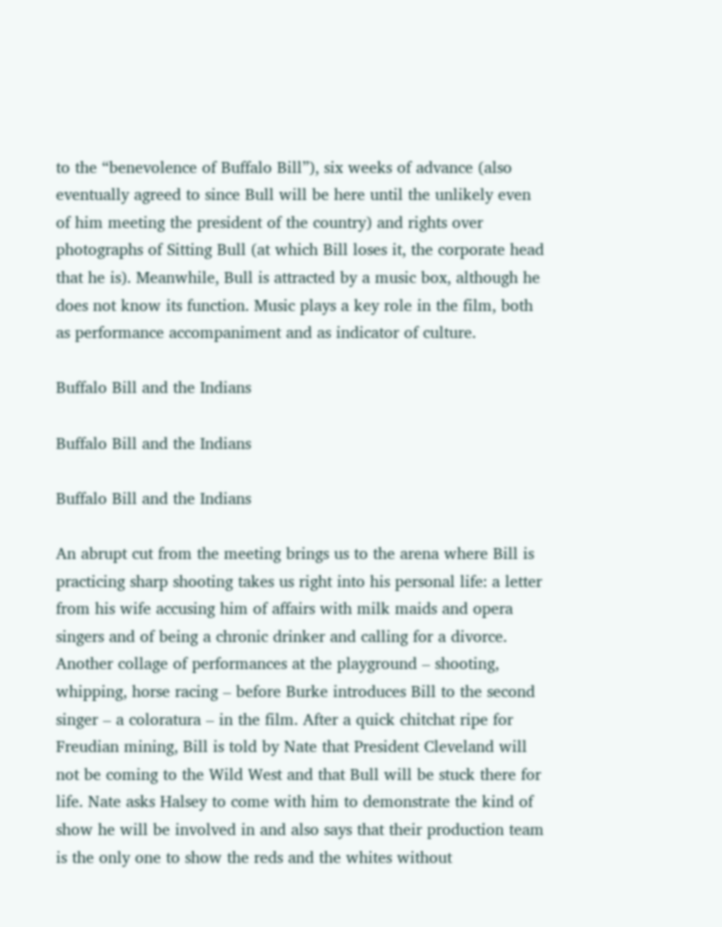to the “benevolence of Buffalo Bill”), six weeks of advance (also eventually agreed to since Bull will be here until the unlikely even of him meeting the president of the country) and rights over photographs of Sitting Bull (at which Bill loses it, the corporate head that he is). Meanwhile, Bull is attracted by a music box, although he does not know its function. Music plays a key role in the film, both as performance accompaniment and as indicator of culture.

Buffalo Bill and the Indians

Buffalo Bill and the Indians

Buffalo Bill and the Indians

An abrupt cut from the meeting brings us to the arena where Bill is practicing sharp shooting takes us right into his personal life: a letter from his wife accusing him of affairs with milk maids and opera singers and of being a chronic drinker and calling for a divorce. Another collage of performances at the playground – shooting, whipping, horse racing – before Burke introduces Bill to the second singer – a coloratura – in the film. After a quick chitchat ripe for Freudian mining, Bill is told by Nate that President Cleveland will not be coming to the Wild West and that Bull will be stuck there for life. Nate asks Halsey to come with him to demonstrate the kind of show he will be involved in and also says that their production team is the only one to show the reds and the whites without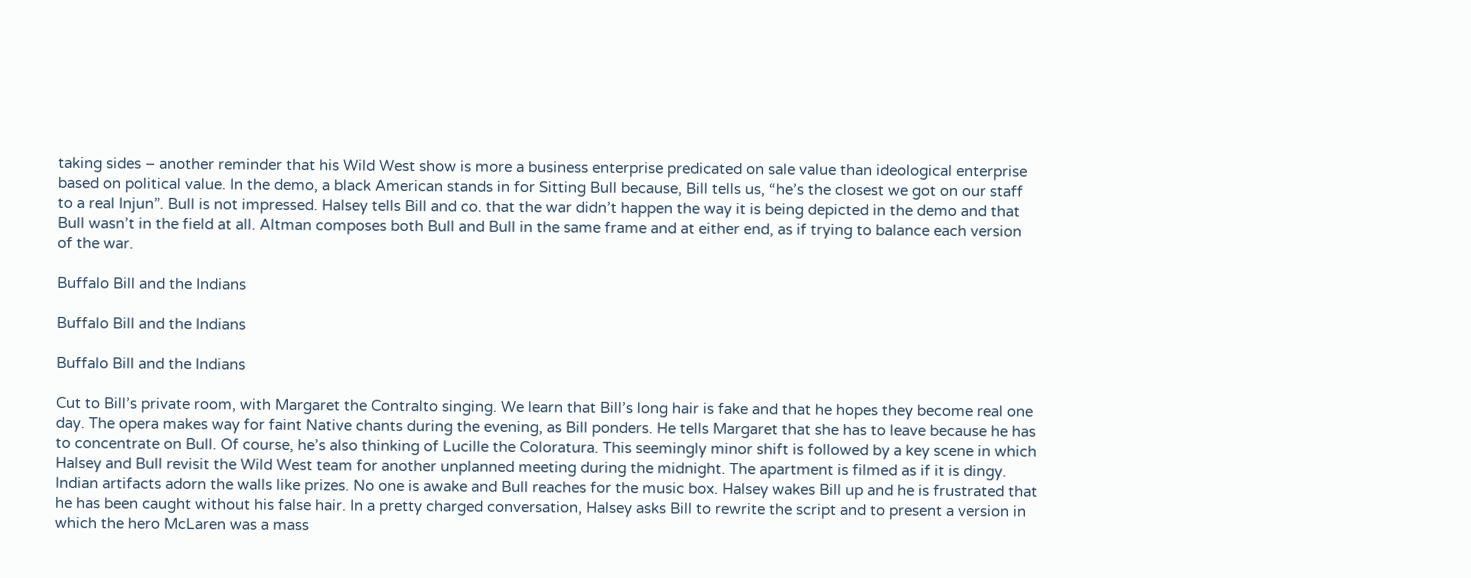taking sides – another reminder that his Wild West show is more a business enterprise predicated on sale value than ideological enterprise based on political value. In the demo, a black American stands in for Sitting Bull because, Bill tells us, “he’s the closest we got on our staff to a real Injun”. Bull is not impressed. Halsey tells Bill and co. that the war didn’t happen the way it is being depicted in the demo and that Bull wasn’t in the field at all. Altman composes both Bull and Bull in the same frame and at either end, as if trying to balance each version of the war.

Buffalo Bill and the Indians

Buffalo Bill and the Indians

Buffalo Bill and the Indians

Cut to Bill’s private room, with Margaret the Contralto singing. We learn that Bill’s long hair is fake and that he hopes they become real one day. The opera makes way for faint Native chants during the evening, as Bill ponders. He tells Margaret that she has to leave because he has to concentrate on Bull. Of course, he’s also thinking of Lucille the Coloratura. This seemingly minor shift is followed by a key scene in which Halsey and Bull revisit the Wild West team for another unplanned meeting during the midnight. The apartment is filmed as if it is dingy. Indian artifacts adorn the walls like prizes. No one is awake and Bull reaches for the music box. Halsey wakes Bill up and he is frustrated that he has been caught without his false hair. In a pretty charged conversation, Halsey asks Bill to rewrite the script and to present a version in which the hero McLaren was a mass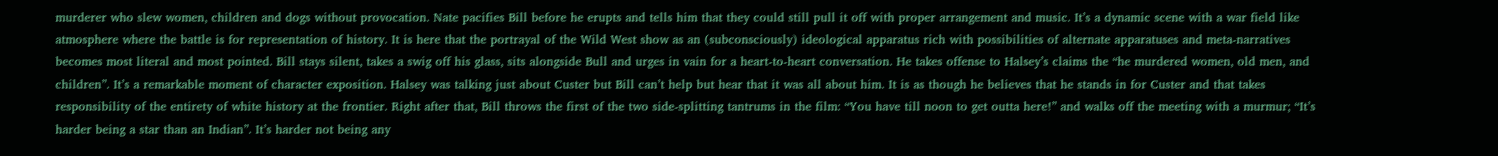murderer who slew women, children and dogs without provocation. Nate pacifies Bill before he erupts and tells him that they could still pull it off with proper arrangement and music. It’s a dynamic scene with a war field like atmosphere where the battle is for representation of history. It is here that the portrayal of the Wild West show as an (subconsciously) ideological apparatus rich with possibilities of alternate apparatuses and meta-narratives becomes most literal and most pointed. Bill stays silent, takes a swig off his glass, sits alongside Bull and urges in vain for a heart-to-heart conversation. He takes offense to Halsey’s claims the “he murdered women, old men, and children”. It’s a remarkable moment of character exposition. Halsey was talking just about Custer but Bill can’t help but hear that it was all about him. It is as though he believes that he stands in for Custer and that takes responsibility of the entirety of white history at the frontier. Right after that, Bill throws the first of the two side-splitting tantrums in the film: “You have till noon to get outta here!” and walks off the meeting with a murmur; “It’s harder being a star than an Indian”. It’s harder not being any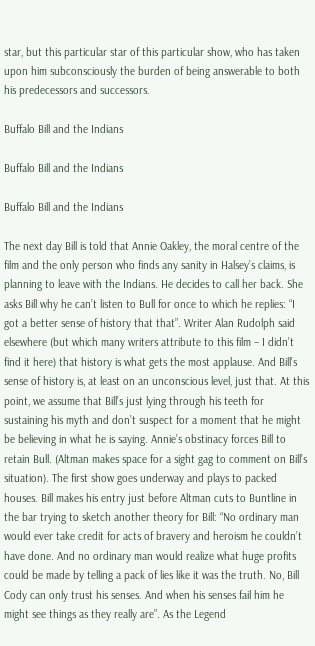star, but this particular star of this particular show, who has taken upon him subconsciously the burden of being answerable to both his predecessors and successors.

Buffalo Bill and the Indians

Buffalo Bill and the Indians

Buffalo Bill and the Indians

The next day Bill is told that Annie Oakley, the moral centre of the film and the only person who finds any sanity in Halsey’s claims, is planning to leave with the Indians. He decides to call her back. She asks Bill why he can’t listen to Bull for once to which he replies: “I got a better sense of history that that”. Writer Alan Rudolph said elsewhere (but which many writers attribute to this film – I didn’t find it here) that history is what gets the most applause. And Bill’s sense of history is, at least on an unconscious level, just that. At this point, we assume that Bill’s just lying through his teeth for sustaining his myth and don’t suspect for a moment that he might be believing in what he is saying. Annie’s obstinacy forces Bill to retain Bull. (Altman makes space for a sight gag to comment on Bill’s situation). The first show goes underway and plays to packed houses. Bill makes his entry just before Altman cuts to Buntline in the bar trying to sketch another theory for Bill: “No ordinary man would ever take credit for acts of bravery and heroism he couldn’t have done. And no ordinary man would realize what huge profits could be made by telling a pack of lies like it was the truth. No, Bill Cody can only trust his senses. And when his senses fail him he might see things as they really are”. As the Legend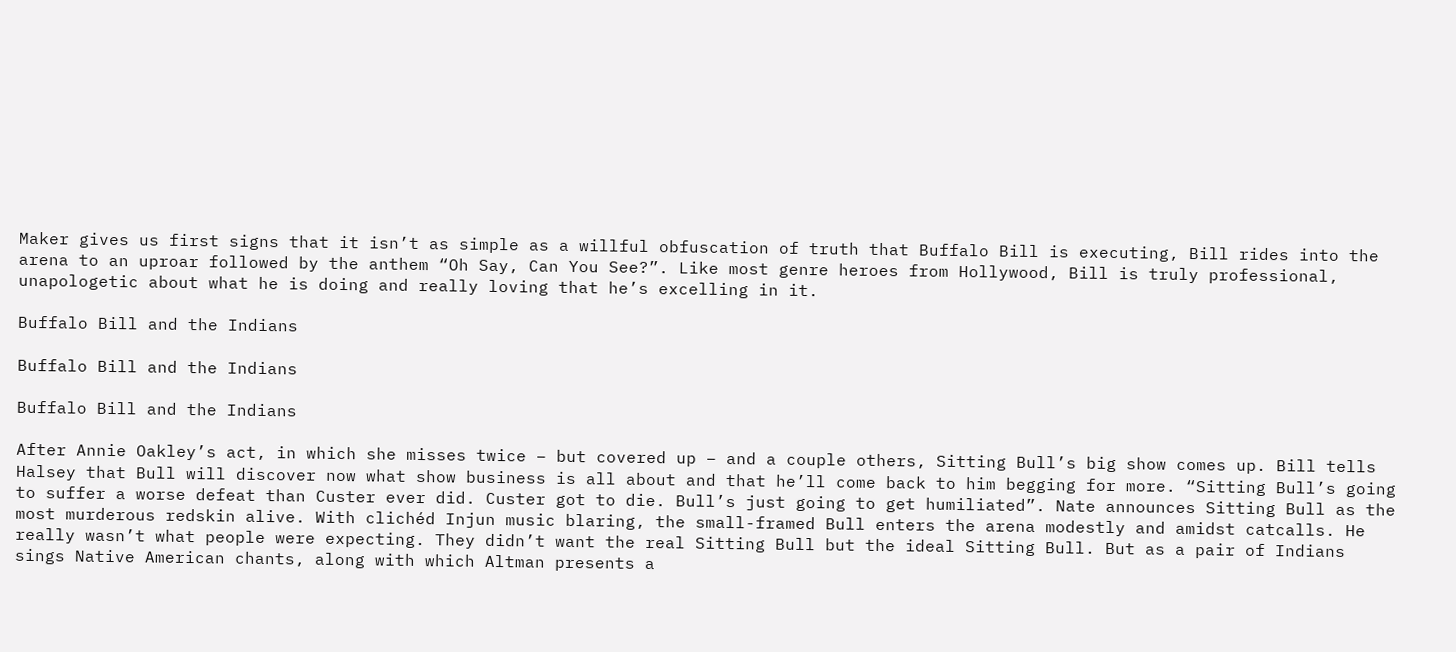Maker gives us first signs that it isn’t as simple as a willful obfuscation of truth that Buffalo Bill is executing, Bill rides into the arena to an uproar followed by the anthem “Oh Say, Can You See?”. Like most genre heroes from Hollywood, Bill is truly professional, unapologetic about what he is doing and really loving that he’s excelling in it.

Buffalo Bill and the Indians

Buffalo Bill and the Indians

Buffalo Bill and the Indians

After Annie Oakley’s act, in which she misses twice – but covered up – and a couple others, Sitting Bull’s big show comes up. Bill tells Halsey that Bull will discover now what show business is all about and that he’ll come back to him begging for more. “Sitting Bull’s going to suffer a worse defeat than Custer ever did. Custer got to die. Bull’s just going to get humiliated”. Nate announces Sitting Bull as the most murderous redskin alive. With clichéd Injun music blaring, the small-framed Bull enters the arena modestly and amidst catcalls. He really wasn’t what people were expecting. They didn’t want the real Sitting Bull but the ideal Sitting Bull. But as a pair of Indians sings Native American chants, along with which Altman presents a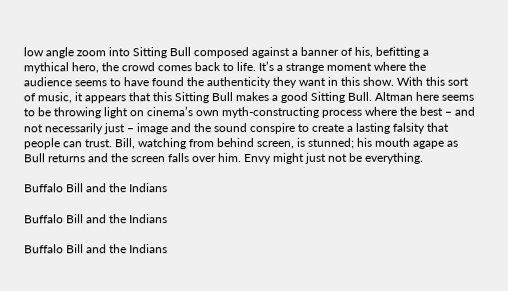low angle zoom into Sitting Bull composed against a banner of his, befitting a mythical hero, the crowd comes back to life. It’s a strange moment where the audience seems to have found the authenticity they want in this show. With this sort of music, it appears that this Sitting Bull makes a good Sitting Bull. Altman here seems to be throwing light on cinema’s own myth-constructing process where the best – and not necessarily just – image and the sound conspire to create a lasting falsity that people can trust. Bill, watching from behind screen, is stunned; his mouth agape as Bull returns and the screen falls over him. Envy might just not be everything.

Buffalo Bill and the Indians

Buffalo Bill and the Indians

Buffalo Bill and the Indians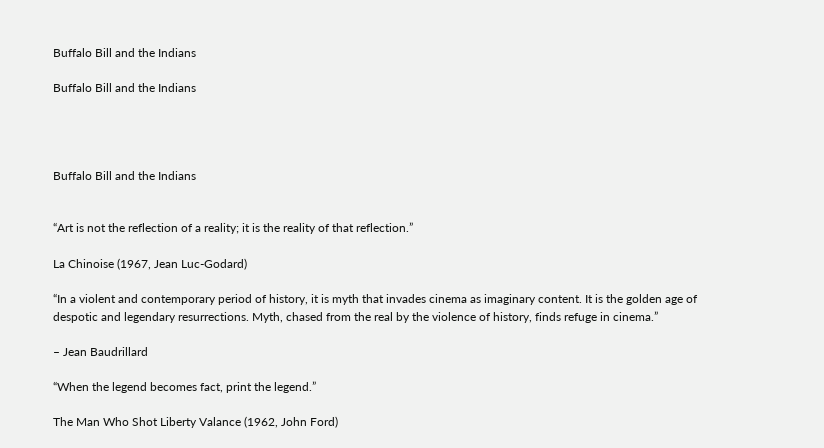Buffalo Bill and the Indians

Buffalo Bill and the Indians




Buffalo Bill and the Indians


“Art is not the reflection of a reality; it is the reality of that reflection.”

La Chinoise (1967, Jean Luc-Godard)

“In a violent and contemporary period of history, it is myth that invades cinema as imaginary content. It is the golden age of despotic and legendary resurrections. Myth, chased from the real by the violence of history, finds refuge in cinema.”

– Jean Baudrillard

“When the legend becomes fact, print the legend.”

The Man Who Shot Liberty Valance (1962, John Ford)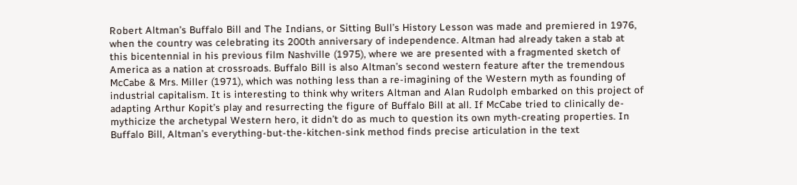Robert Altman’s Buffalo Bill and The Indians, or Sitting Bull’s History Lesson was made and premiered in 1976, when the country was celebrating its 200th anniversary of independence. Altman had already taken a stab at this bicentennial in his previous film Nashville (1975), where we are presented with a fragmented sketch of America as a nation at crossroads. Buffalo Bill is also Altman’s second western feature after the tremendous McCabe & Mrs. Miller (1971), which was nothing less than a re-imagining of the Western myth as founding of industrial capitalism. It is interesting to think why writers Altman and Alan Rudolph embarked on this project of adapting Arthur Kopit’s play and resurrecting the figure of Buffalo Bill at all. If McCabe tried to clinically de-mythicize the archetypal Western hero, it didn’t do as much to question its own myth-creating properties. In Buffalo Bill, Altman’s everything-but-the-kitchen-sink method finds precise articulation in the text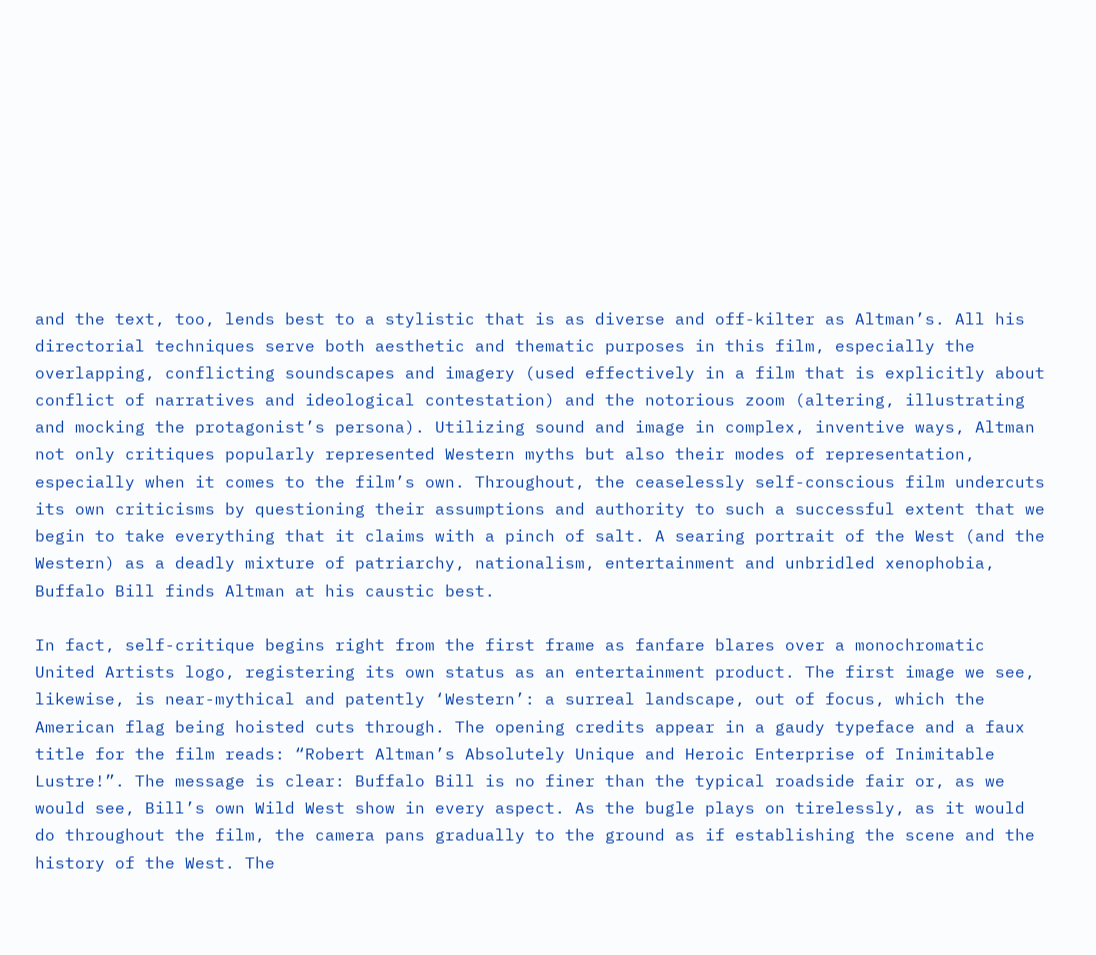and the text, too, lends best to a stylistic that is as diverse and off-kilter as Altman’s. All his directorial techniques serve both aesthetic and thematic purposes in this film, especially the overlapping, conflicting soundscapes and imagery (used effectively in a film that is explicitly about conflict of narratives and ideological contestation) and the notorious zoom (altering, illustrating and mocking the protagonist’s persona). Utilizing sound and image in complex, inventive ways, Altman not only critiques popularly represented Western myths but also their modes of representation, especially when it comes to the film’s own. Throughout, the ceaselessly self-conscious film undercuts its own criticisms by questioning their assumptions and authority to such a successful extent that we begin to take everything that it claims with a pinch of salt. A searing portrait of the West (and the Western) as a deadly mixture of patriarchy, nationalism, entertainment and unbridled xenophobia, Buffalo Bill finds Altman at his caustic best.

In fact, self-critique begins right from the first frame as fanfare blares over a monochromatic United Artists logo, registering its own status as an entertainment product. The first image we see, likewise, is near-mythical and patently ‘Western’: a surreal landscape, out of focus, which the American flag being hoisted cuts through. The opening credits appear in a gaudy typeface and a faux title for the film reads: “Robert Altman’s Absolutely Unique and Heroic Enterprise of Inimitable Lustre!”. The message is clear: Buffalo Bill is no finer than the typical roadside fair or, as we would see, Bill’s own Wild West show in every aspect. As the bugle plays on tirelessly, as it would do throughout the film, the camera pans gradually to the ground as if establishing the scene and the history of the West. The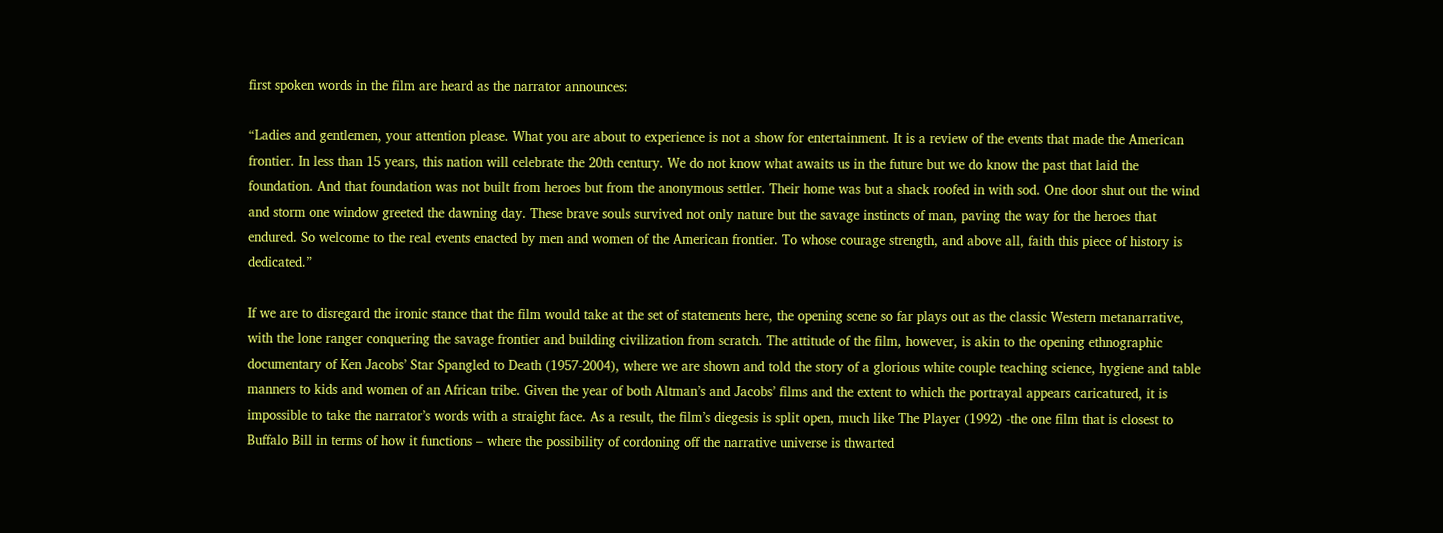first spoken words in the film are heard as the narrator announces:

“Ladies and gentlemen, your attention please. What you are about to experience is not a show for entertainment. It is a review of the events that made the American frontier. In less than 15 years, this nation will celebrate the 20th century. We do not know what awaits us in the future but we do know the past that laid the foundation. And that foundation was not built from heroes but from the anonymous settler. Their home was but a shack roofed in with sod. One door shut out the wind and storm one window greeted the dawning day. These brave souls survived not only nature but the savage instincts of man, paving the way for the heroes that endured. So welcome to the real events enacted by men and women of the American frontier. To whose courage strength, and above all, faith this piece of history is dedicated.”

If we are to disregard the ironic stance that the film would take at the set of statements here, the opening scene so far plays out as the classic Western metanarrative, with the lone ranger conquering the savage frontier and building civilization from scratch. The attitude of the film, however, is akin to the opening ethnographic documentary of Ken Jacobs’ Star Spangled to Death (1957-2004), where we are shown and told the story of a glorious white couple teaching science, hygiene and table manners to kids and women of an African tribe. Given the year of both Altman’s and Jacobs’ films and the extent to which the portrayal appears caricatured, it is impossible to take the narrator’s words with a straight face. As a result, the film’s diegesis is split open, much like The Player (1992) -the one film that is closest to Buffalo Bill in terms of how it functions – where the possibility of cordoning off the narrative universe is thwarted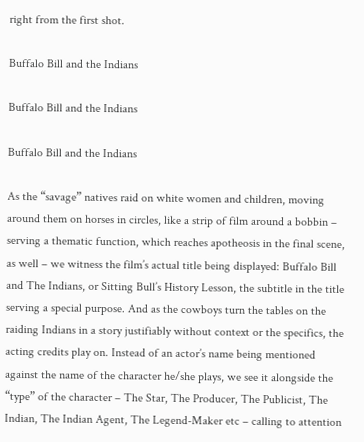right from the first shot.

Buffalo Bill and the Indians

Buffalo Bill and the Indians

Buffalo Bill and the Indians

As the “savage” natives raid on white women and children, moving around them on horses in circles, like a strip of film around a bobbin – serving a thematic function, which reaches apotheosis in the final scene, as well – we witness the film’s actual title being displayed: Buffalo Bill and The Indians, or Sitting Bull’s History Lesson, the subtitle in the title serving a special purpose. And as the cowboys turn the tables on the raiding Indians in a story justifiably without context or the specifics, the acting credits play on. Instead of an actor’s name being mentioned against the name of the character he/she plays, we see it alongside the “type” of the character – The Star, The Producer, The Publicist, The Indian, The Indian Agent, The Legend-Maker etc – calling to attention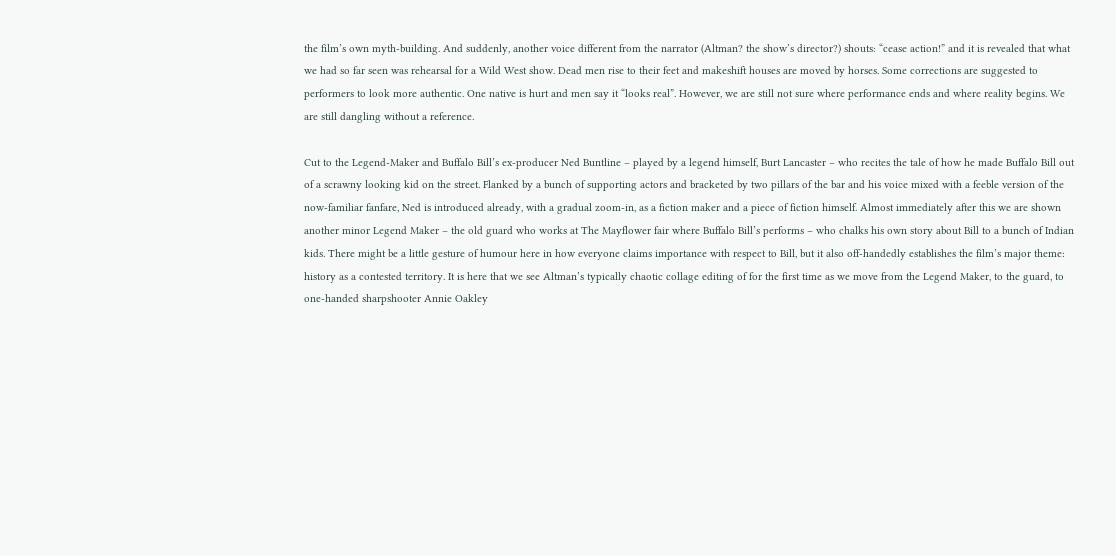the film’s own myth-building. And suddenly, another voice different from the narrator (Altman? the show’s director?) shouts: “cease action!” and it is revealed that what we had so far seen was rehearsal for a Wild West show. Dead men rise to their feet and makeshift houses are moved by horses. Some corrections are suggested to performers to look more authentic. One native is hurt and men say it “looks real”. However, we are still not sure where performance ends and where reality begins. We are still dangling without a reference.

Cut to the Legend-Maker and Buffalo Bill’s ex-producer Ned Buntline – played by a legend himself, Burt Lancaster – who recites the tale of how he made Buffalo Bill out of a scrawny looking kid on the street. Flanked by a bunch of supporting actors and bracketed by two pillars of the bar and his voice mixed with a feeble version of the now-familiar fanfare, Ned is introduced already, with a gradual zoom-in, as a fiction maker and a piece of fiction himself. Almost immediately after this we are shown another minor Legend Maker – the old guard who works at The Mayflower fair where Buffalo Bill’s performs – who chalks his own story about Bill to a bunch of Indian kids. There might be a little gesture of humour here in how everyone claims importance with respect to Bill, but it also off-handedly establishes the film’s major theme: history as a contested territory. It is here that we see Altman’s typically chaotic collage editing of for the first time as we move from the Legend Maker, to the guard, to one-handed sharpshooter Annie Oakley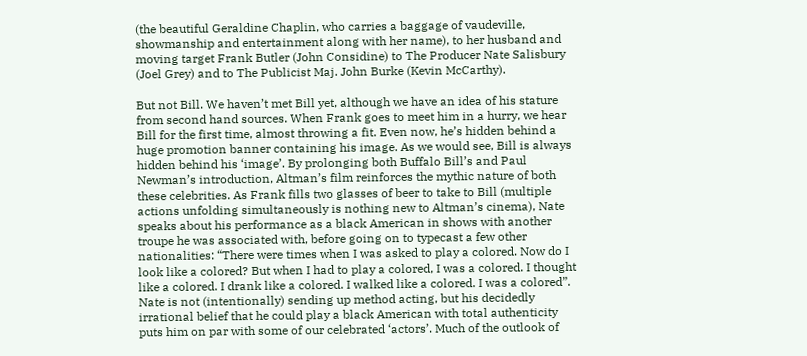(the beautiful Geraldine Chaplin, who carries a baggage of vaudeville, showmanship and entertainment along with her name), to her husband and moving target Frank Butler (John Considine) to The Producer Nate Salisbury (Joel Grey) and to The Publicist Maj. John Burke (Kevin McCarthy).

But not Bill. We haven’t met Bill yet, although we have an idea of his stature from second hand sources. When Frank goes to meet him in a hurry, we hear Bill for the first time, almost throwing a fit. Even now, he’s hidden behind a huge promotion banner containing his image. As we would see, Bill is always hidden behind his ‘image’. By prolonging both Buffalo Bill’s and Paul Newman’s introduction, Altman’s film reinforces the mythic nature of both these celebrities. As Frank fills two glasses of beer to take to Bill (multiple actions unfolding simultaneously is nothing new to Altman’s cinema), Nate speaks about his performance as a black American in shows with another troupe he was associated with, before going on to typecast a few other nationalities: “There were times when I was asked to play a colored. Now do I look like a colored? But when I had to play a colored, I was a colored. I thought like a colored. I drank like a colored. I walked like a colored. I was a colored”. Nate is not (intentionally) sending up method acting, but his decidedly irrational belief that he could play a black American with total authenticity puts him on par with some of our celebrated ‘actors’. Much of the outlook of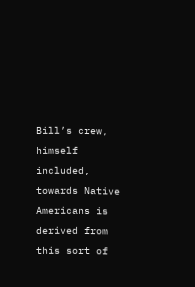Bill’s crew, himself included, towards Native Americans is derived from this sort of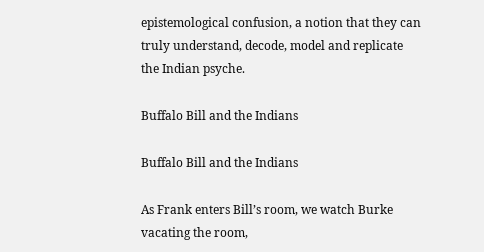epistemological confusion, a notion that they can truly understand, decode, model and replicate the Indian psyche.

Buffalo Bill and the Indians

Buffalo Bill and the Indians

As Frank enters Bill’s room, we watch Burke vacating the room,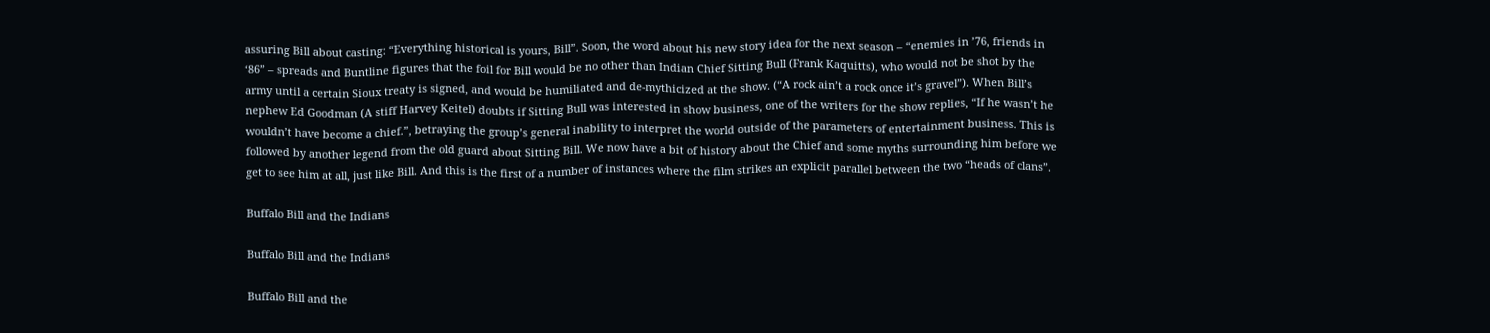assuring Bill about casting: “Everything historical is yours, Bill”. Soon, the word about his new story idea for the next season – “enemies in ’76, friends in ‘86” – spreads and Buntline figures that the foil for Bill would be no other than Indian Chief Sitting Bull (Frank Kaquitts), who would not be shot by the army until a certain Sioux treaty is signed, and would be humiliated and de-mythicized at the show. (“A rock ain’t a rock once it’s gravel”). When Bill’s nephew Ed Goodman (A stiff Harvey Keitel) doubts if Sitting Bull was interested in show business, one of the writers for the show replies, “If he wasn’t he wouldn’t have become a chief.”, betraying the group’s general inability to interpret the world outside of the parameters of entertainment business. This is followed by another legend from the old guard about Sitting Bill. We now have a bit of history about the Chief and some myths surrounding him before we get to see him at all, just like Bill. And this is the first of a number of instances where the film strikes an explicit parallel between the two “heads of clans”.

Buffalo Bill and the Indians

Buffalo Bill and the Indians

Buffalo Bill and the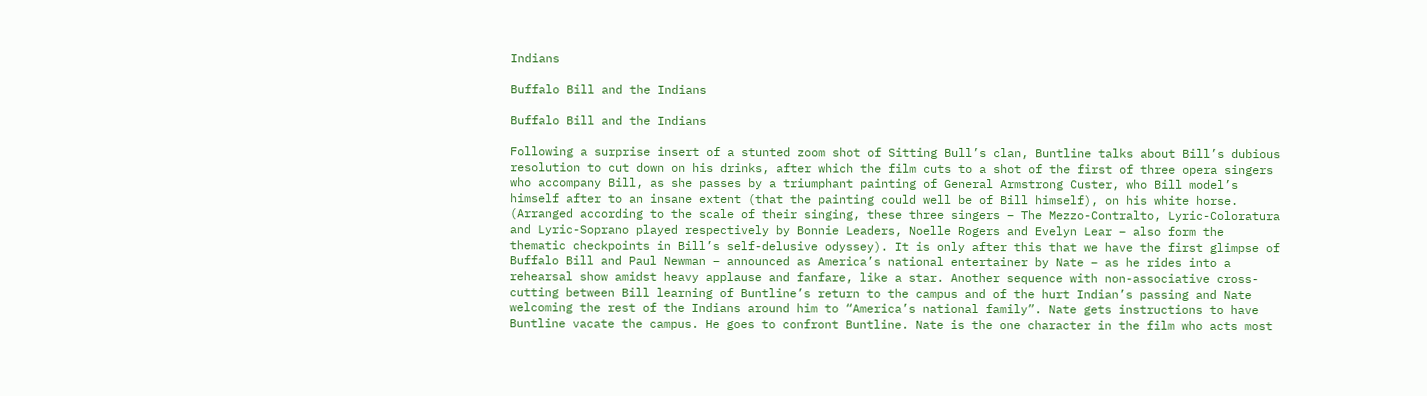Indians

Buffalo Bill and the Indians

Buffalo Bill and the Indians

Following a surprise insert of a stunted zoom shot of Sitting Bull’s clan, Buntline talks about Bill’s dubious resolution to cut down on his drinks, after which the film cuts to a shot of the first of three opera singers who accompany Bill, as she passes by a triumphant painting of General Armstrong Custer, who Bill model’s himself after to an insane extent (that the painting could well be of Bill himself), on his white horse. (Arranged according to the scale of their singing, these three singers – The Mezzo-Contralto, Lyric-Coloratura and Lyric-Soprano played respectively by Bonnie Leaders, Noelle Rogers and Evelyn Lear – also form the thematic checkpoints in Bill’s self-delusive odyssey). It is only after this that we have the first glimpse of Buffalo Bill and Paul Newman – announced as America’s national entertainer by Nate – as he rides into a rehearsal show amidst heavy applause and fanfare, like a star. Another sequence with non-associative cross-cutting between Bill learning of Buntline’s return to the campus and of the hurt Indian’s passing and Nate welcoming the rest of the Indians around him to “America’s national family”. Nate gets instructions to have Buntline vacate the campus. He goes to confront Buntline. Nate is the one character in the film who acts most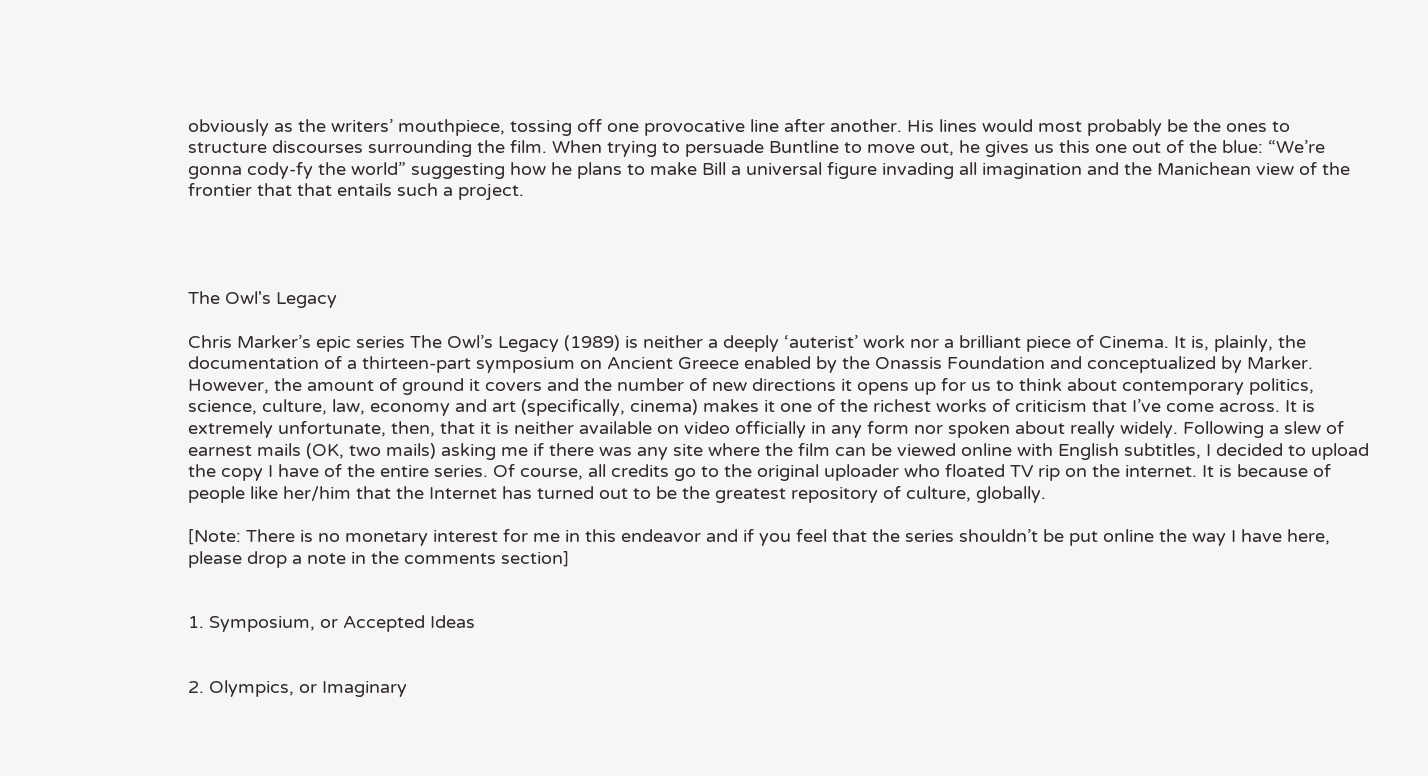obviously as the writers’ mouthpiece, tossing off one provocative line after another. His lines would most probably be the ones to structure discourses surrounding the film. When trying to persuade Buntline to move out, he gives us this one out of the blue: “We’re gonna cody-fy the world” suggesting how he plans to make Bill a universal figure invading all imagination and the Manichean view of the frontier that that entails such a project.




The Owl's Legacy

Chris Marker’s epic series The Owl’s Legacy (1989) is neither a deeply ‘auterist’ work nor a brilliant piece of Cinema. It is, plainly, the documentation of a thirteen-part symposium on Ancient Greece enabled by the Onassis Foundation and conceptualized by Marker. However, the amount of ground it covers and the number of new directions it opens up for us to think about contemporary politics, science, culture, law, economy and art (specifically, cinema) makes it one of the richest works of criticism that I’ve come across. It is extremely unfortunate, then, that it is neither available on video officially in any form nor spoken about really widely. Following a slew of earnest mails (OK, two mails) asking me if there was any site where the film can be viewed online with English subtitles, I decided to upload the copy I have of the entire series. Of course, all credits go to the original uploader who floated TV rip on the internet. It is because of people like her/him that the Internet has turned out to be the greatest repository of culture, globally.

[Note: There is no monetary interest for me in this endeavor and if you feel that the series shouldn’t be put online the way I have here, please drop a note in the comments section]


1. Symposium, or Accepted Ideas


2. Olympics, or Imaginary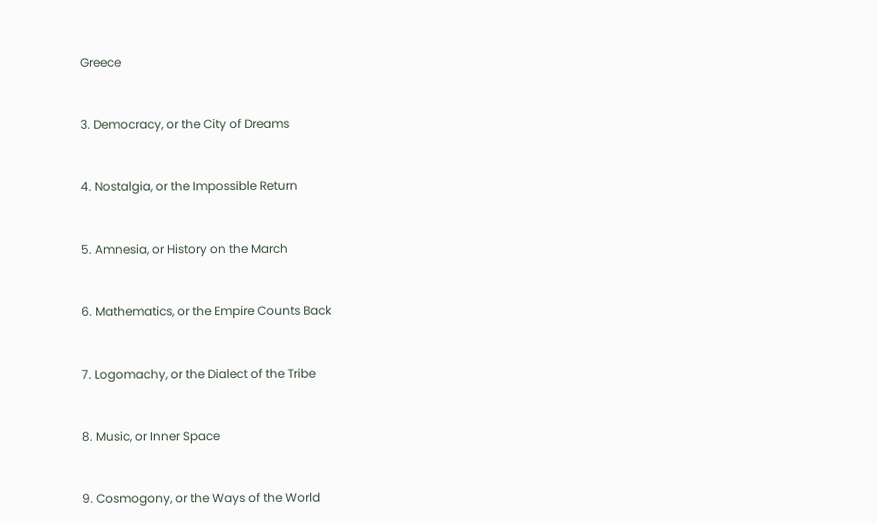Greece


3. Democracy, or the City of Dreams


4. Nostalgia, or the Impossible Return


5. Amnesia, or History on the March


6. Mathematics, or the Empire Counts Back


7. Logomachy, or the Dialect of the Tribe


8. Music, or Inner Space


9. Cosmogony, or the Ways of the World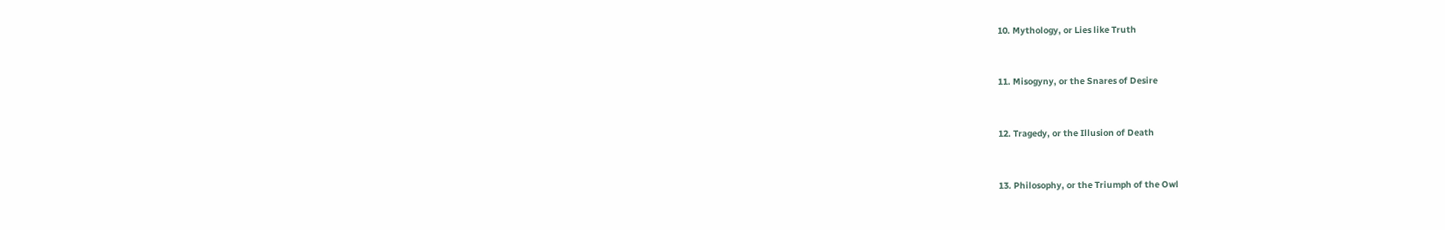10. Mythology, or Lies like Truth


11. Misogyny, or the Snares of Desire


12. Tragedy, or the Illusion of Death


13. Philosophy, or the Triumph of the Owl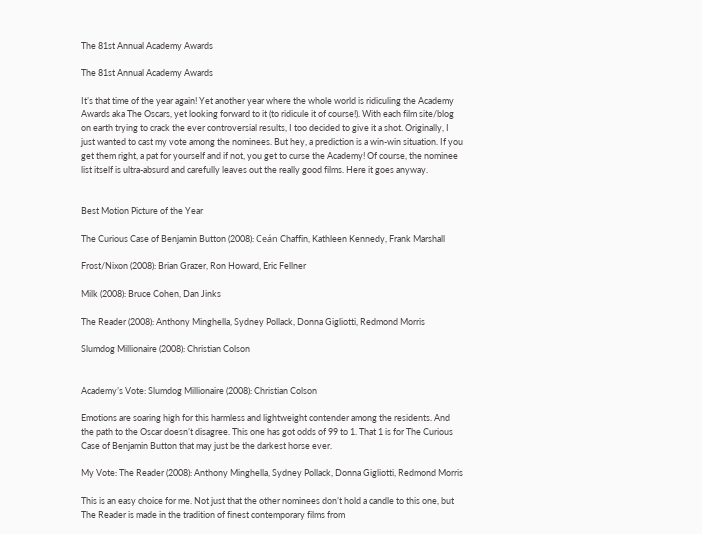The 81st Annual Academy Awards

The 81st Annual Academy Awards

It’s that time of the year again! Yet another year where the whole world is ridiculing the Academy Awards aka The Oscars, yet looking forward to it (to ridicule it of course!). With each film site/blog on earth trying to crack the ever controversial results, I too decided to give it a shot. Originally, I just wanted to cast my vote among the nominees. But hey, a prediction is a win-win situation. If you get them right, a pat for yourself and if not, you get to curse the Academy! Of course, the nominee list itself is ultra-absurd and carefully leaves out the really good films. Here it goes anyway.


Best Motion Picture of the Year

The Curious Case of Benjamin Button (2008): Ceán Chaffin, Kathleen Kennedy, Frank Marshall

Frost/Nixon (2008): Brian Grazer, Ron Howard, Eric Fellner

Milk (2008): Bruce Cohen, Dan Jinks

The Reader (2008): Anthony Minghella, Sydney Pollack, Donna Gigliotti, Redmond Morris

Slumdog Millionaire (2008): Christian Colson


Academy’s Vote: Slumdog Millionaire (2008): Christian Colson

Emotions are soaring high for this harmless and lightweight contender among the residents. And the path to the Oscar doesn’t disagree. This one has got odds of 99 to 1. That 1 is for The Curious Case of Benjamin Button that may just be the darkest horse ever.

My Vote: The Reader (2008): Anthony Minghella, Sydney Pollack, Donna Gigliotti, Redmond Morris

This is an easy choice for me. Not just that the other nominees don’t hold a candle to this one, but The Reader is made in the tradition of finest contemporary films from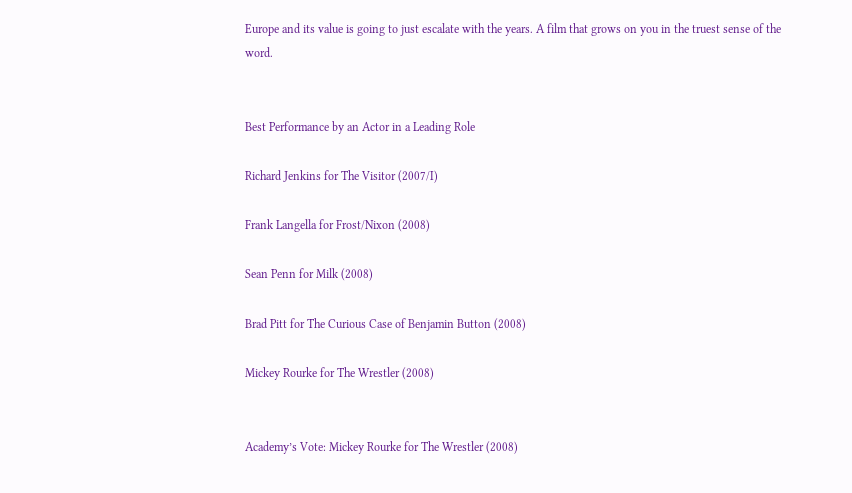Europe and its value is going to just escalate with the years. A film that grows on you in the truest sense of the word.


Best Performance by an Actor in a Leading Role

Richard Jenkins for The Visitor (2007/I)

Frank Langella for Frost/Nixon (2008)

Sean Penn for Milk (2008)

Brad Pitt for The Curious Case of Benjamin Button (2008)

Mickey Rourke for The Wrestler (2008)


Academy’s Vote: Mickey Rourke for The Wrestler (2008)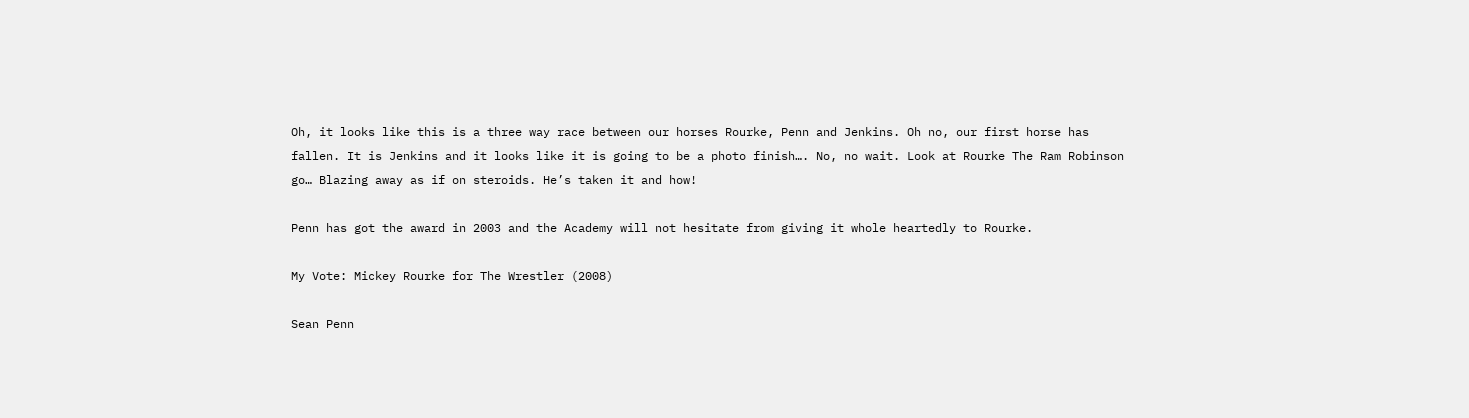Oh, it looks like this is a three way race between our horses Rourke, Penn and Jenkins. Oh no, our first horse has fallen. It is Jenkins and it looks like it is going to be a photo finish…. No, no wait. Look at Rourke The Ram Robinson go… Blazing away as if on steroids. He’s taken it and how!

Penn has got the award in 2003 and the Academy will not hesitate from giving it whole heartedly to Rourke.

My Vote: Mickey Rourke for The Wrestler (2008)

Sean Penn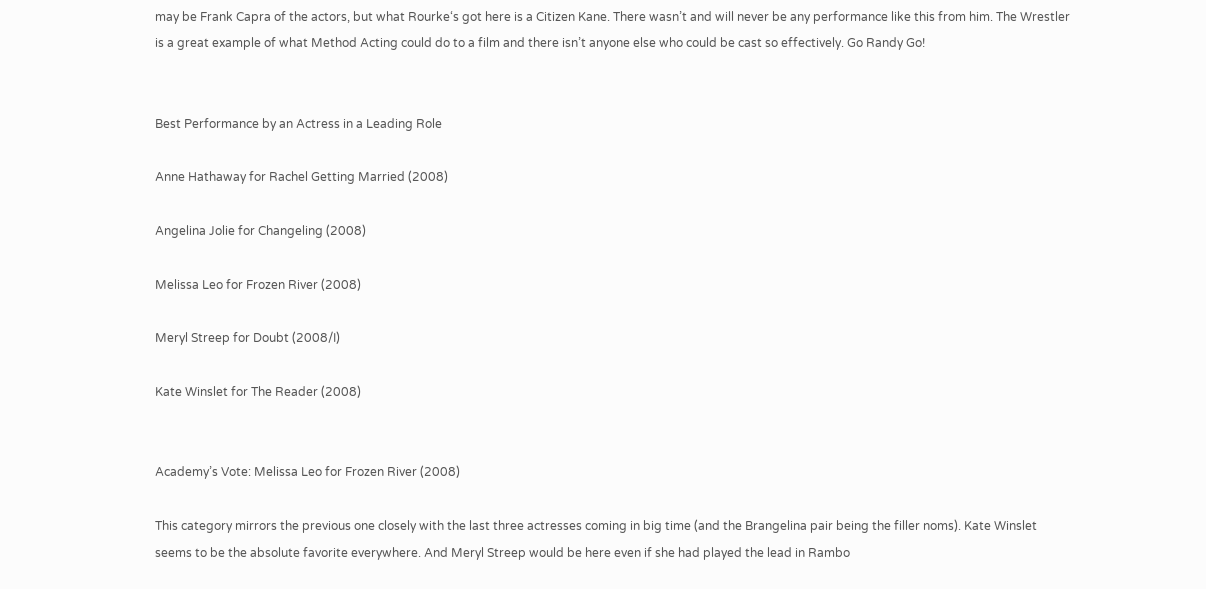may be Frank Capra of the actors, but what Rourke‘s got here is a Citizen Kane. There wasn’t and will never be any performance like this from him. The Wrestler is a great example of what Method Acting could do to a film and there isn’t anyone else who could be cast so effectively. Go Randy Go!


Best Performance by an Actress in a Leading Role

Anne Hathaway for Rachel Getting Married (2008)

Angelina Jolie for Changeling (2008)

Melissa Leo for Frozen River (2008)

Meryl Streep for Doubt (2008/I)

Kate Winslet for The Reader (2008)


Academy’s Vote: Melissa Leo for Frozen River (2008)

This category mirrors the previous one closely with the last three actresses coming in big time (and the Brangelina pair being the filler noms). Kate Winslet seems to be the absolute favorite everywhere. And Meryl Streep would be here even if she had played the lead in Rambo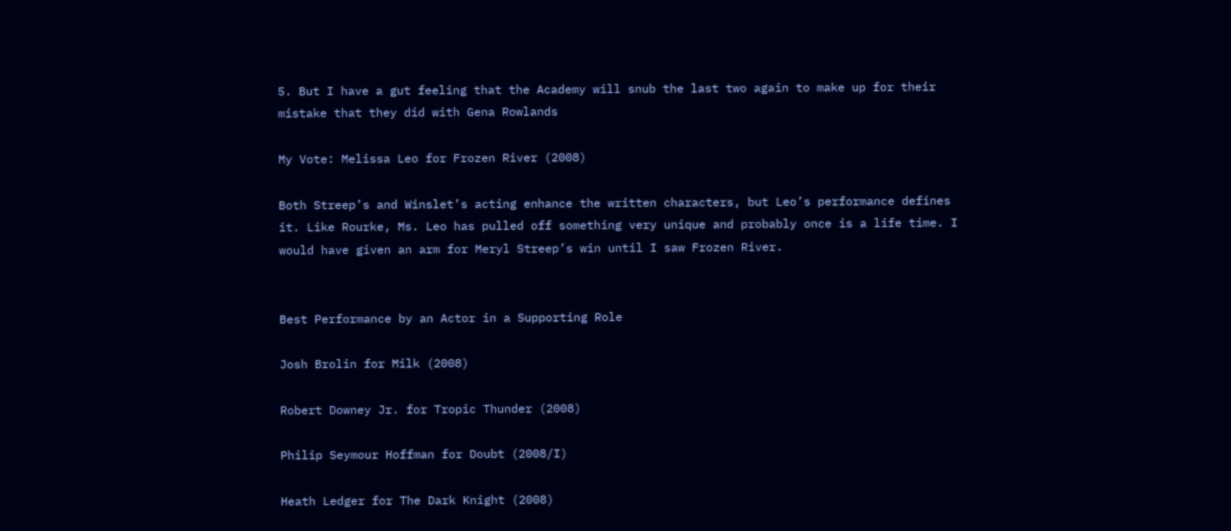5. But I have a gut feeling that the Academy will snub the last two again to make up for their mistake that they did with Gena Rowlands

My Vote: Melissa Leo for Frozen River (2008)

Both Streep’s and Winslet’s acting enhance the written characters, but Leo’s performance defines it. Like Rourke, Ms. Leo has pulled off something very unique and probably once is a life time. I would have given an arm for Meryl Streep’s win until I saw Frozen River.


Best Performance by an Actor in a Supporting Role

Josh Brolin for Milk (2008)

Robert Downey Jr. for Tropic Thunder (2008)

Philip Seymour Hoffman for Doubt (2008/I)

Heath Ledger for The Dark Knight (2008)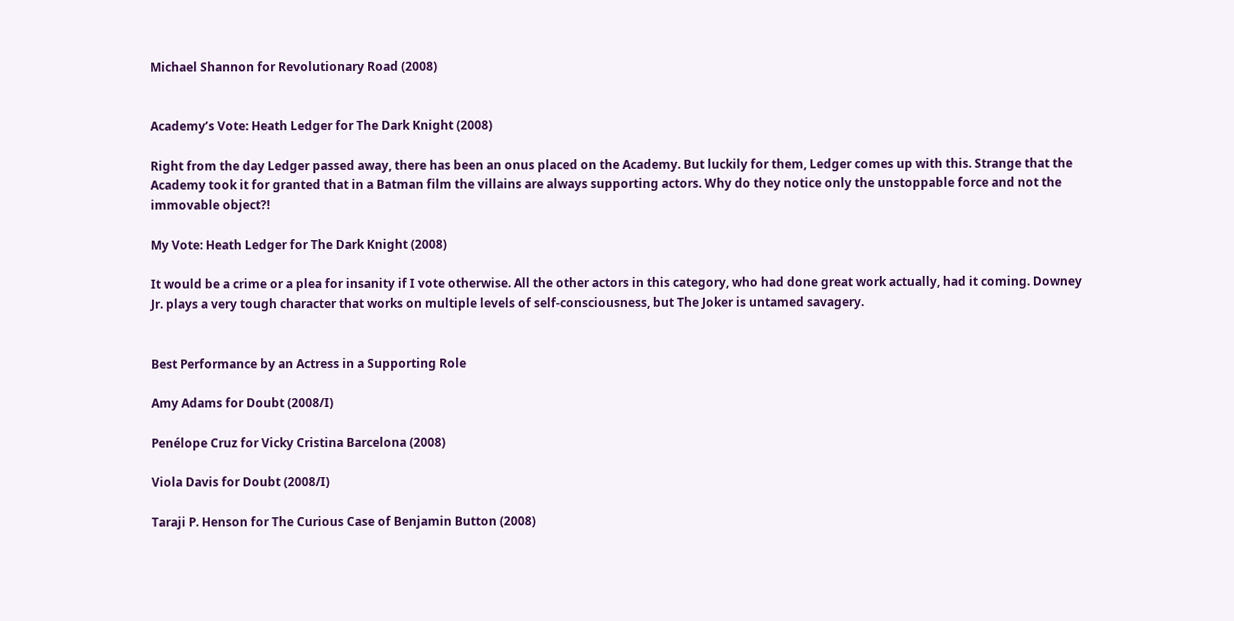Michael Shannon for Revolutionary Road (2008)


Academy’s Vote: Heath Ledger for The Dark Knight (2008)

Right from the day Ledger passed away, there has been an onus placed on the Academy. But luckily for them, Ledger comes up with this. Strange that the Academy took it for granted that in a Batman film the villains are always supporting actors. Why do they notice only the unstoppable force and not the immovable object?!

My Vote: Heath Ledger for The Dark Knight (2008)

It would be a crime or a plea for insanity if I vote otherwise. All the other actors in this category, who had done great work actually, had it coming. Downey Jr. plays a very tough character that works on multiple levels of self-consciousness, but The Joker is untamed savagery.


Best Performance by an Actress in a Supporting Role

Amy Adams for Doubt (2008/I)

Penélope Cruz for Vicky Cristina Barcelona (2008)

Viola Davis for Doubt (2008/I)

Taraji P. Henson for The Curious Case of Benjamin Button (2008)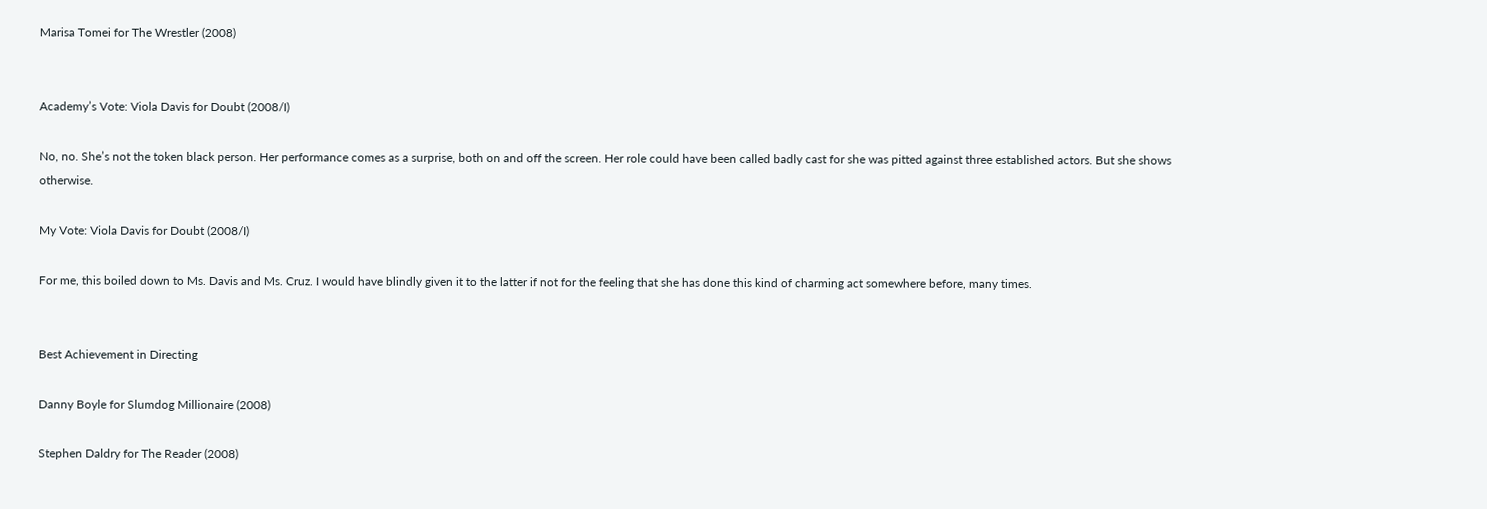Marisa Tomei for The Wrestler (2008)


Academy’s Vote: Viola Davis for Doubt (2008/I)

No, no. She’s not the token black person. Her performance comes as a surprise, both on and off the screen. Her role could have been called badly cast for she was pitted against three established actors. But she shows otherwise.

My Vote: Viola Davis for Doubt (2008/I)

For me, this boiled down to Ms. Davis and Ms. Cruz. I would have blindly given it to the latter if not for the feeling that she has done this kind of charming act somewhere before, many times.


Best Achievement in Directing

Danny Boyle for Slumdog Millionaire (2008)

Stephen Daldry for The Reader (2008)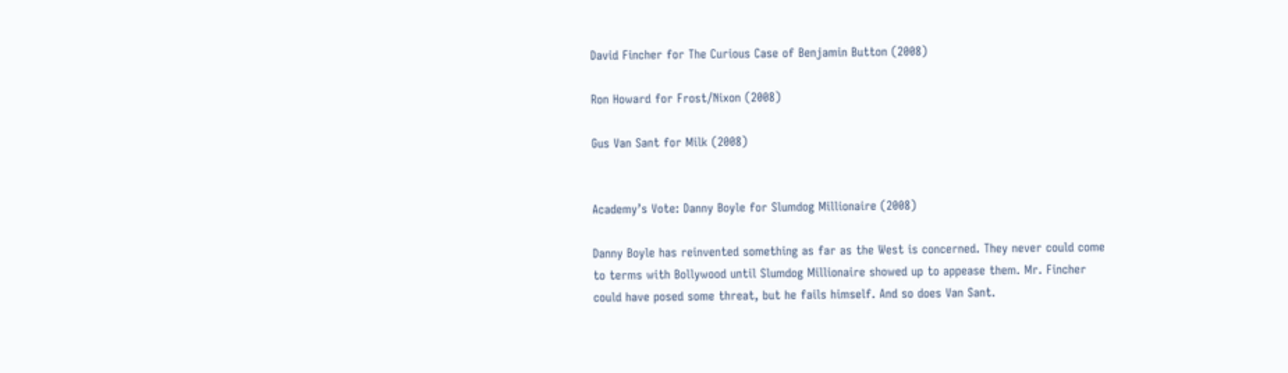David Fincher for The Curious Case of Benjamin Button (2008)

Ron Howard for Frost/Nixon (2008)

Gus Van Sant for Milk (2008)


Academy’s Vote: Danny Boyle for Slumdog Millionaire (2008)

Danny Boyle has reinvented something as far as the West is concerned. They never could come to terms with Bollywood until Slumdog Millionaire showed up to appease them. Mr. Fincher could have posed some threat, but he fails himself. And so does Van Sant.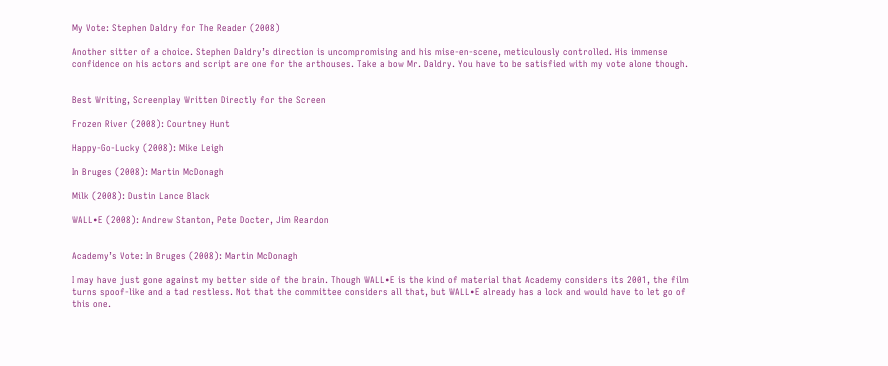My Vote: Stephen Daldry for The Reader (2008)

Another sitter of a choice. Stephen Daldry’s direction is uncompromising and his mise-en-scene, meticulously controlled. His immense confidence on his actors and script are one for the arthouses. Take a bow Mr. Daldry. You have to be satisfied with my vote alone though.


Best Writing, Screenplay Written Directly for the Screen

Frozen River (2008): Courtney Hunt

Happy-Go-Lucky (2008): Mike Leigh

In Bruges (2008): Martin McDonagh

Milk (2008): Dustin Lance Black

WALL•E (2008): Andrew Stanton, Pete Docter, Jim Reardon


Academy’s Vote: In Bruges (2008): Martin McDonagh

I may have just gone against my better side of the brain. Though WALL•E is the kind of material that Academy considers its 2001, the film turns spoof-like and a tad restless. Not that the committee considers all that, but WALL•E already has a lock and would have to let go of this one.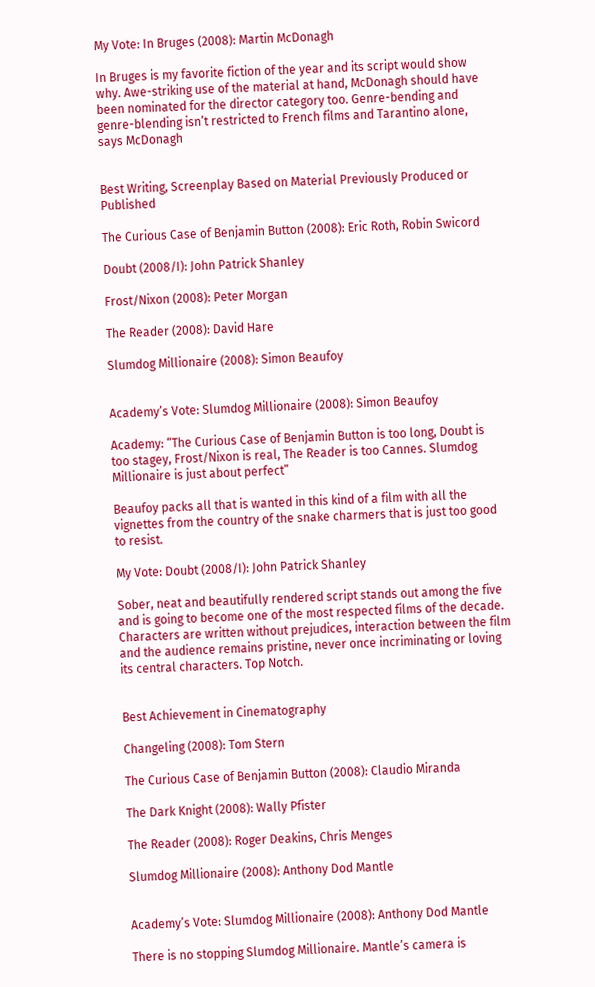My Vote: In Bruges (2008): Martin McDonagh

In Bruges is my favorite fiction of the year and its script would show why. Awe-striking use of the material at hand, McDonagh should have been nominated for the director category too. Genre-bending and genre-blending isn’t restricted to French films and Tarantino alone, says McDonagh


Best Writing, Screenplay Based on Material Previously Produced or Published

The Curious Case of Benjamin Button (2008): Eric Roth, Robin Swicord

Doubt (2008/I): John Patrick Shanley

Frost/Nixon (2008): Peter Morgan

The Reader (2008): David Hare

Slumdog Millionaire (2008): Simon Beaufoy


Academy’s Vote: Slumdog Millionaire (2008): Simon Beaufoy

Academy: “The Curious Case of Benjamin Button is too long, Doubt is too stagey, Frost/Nixon is real, The Reader is too Cannes. Slumdog Millionaire is just about perfect”

Beaufoy packs all that is wanted in this kind of a film with all the vignettes from the country of the snake charmers that is just too good to resist.

My Vote: Doubt (2008/I): John Patrick Shanley

Sober, neat and beautifully rendered script stands out among the five and is going to become one of the most respected films of the decade. Characters are written without prejudices, interaction between the film and the audience remains pristine, never once incriminating or loving its central characters. Top Notch.


Best Achievement in Cinematography

Changeling (2008): Tom Stern

The Curious Case of Benjamin Button (2008): Claudio Miranda

The Dark Knight (2008): Wally Pfister

The Reader (2008): Roger Deakins, Chris Menges

Slumdog Millionaire (2008): Anthony Dod Mantle


Academy’s Vote: Slumdog Millionaire (2008): Anthony Dod Mantle

There is no stopping Slumdog Millionaire. Mantle’s camera is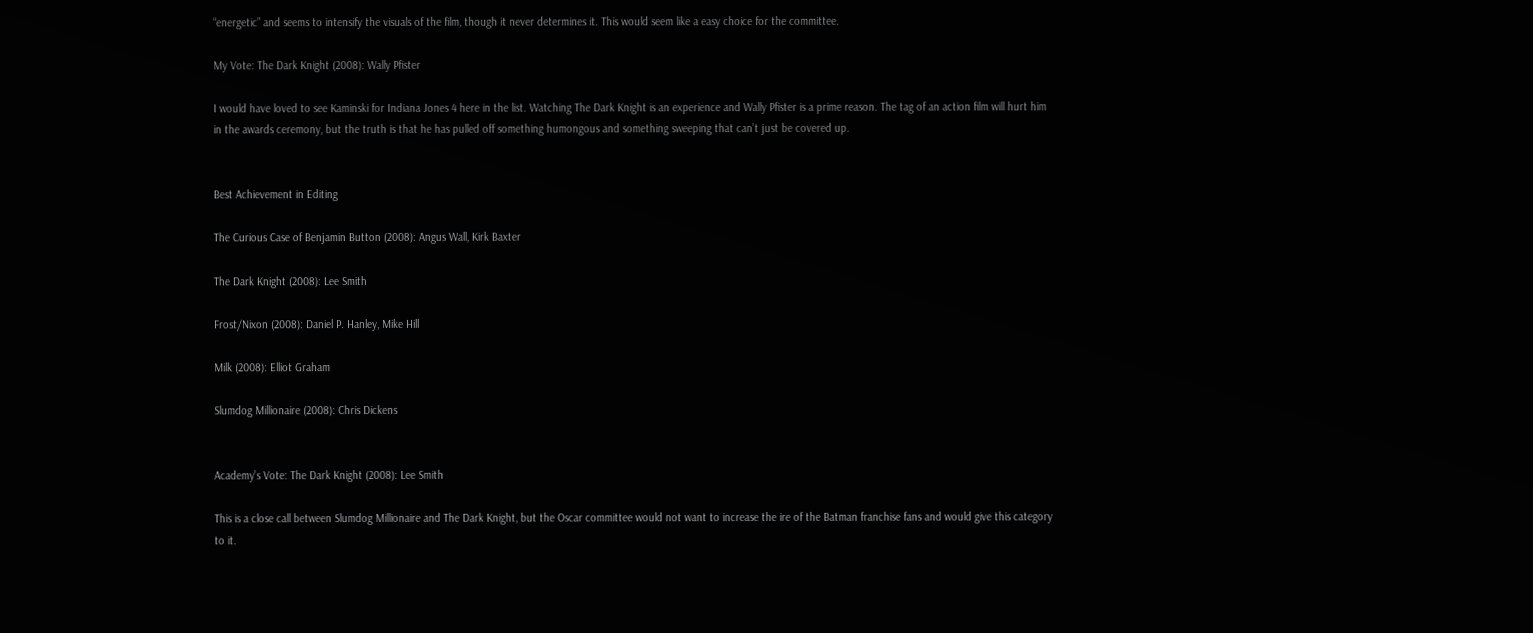“energetic” and seems to intensify the visuals of the film, though it never determines it. This would seem like a easy choice for the committee.

My Vote: The Dark Knight (2008): Wally Pfister

I would have loved to see Kaminski for Indiana Jones 4 here in the list. Watching The Dark Knight is an experience and Wally Pfister is a prime reason. The tag of an action film will hurt him in the awards ceremony, but the truth is that he has pulled off something humongous and something sweeping that can’t just be covered up.


Best Achievement in Editing

The Curious Case of Benjamin Button (2008): Angus Wall, Kirk Baxter

The Dark Knight (2008): Lee Smith

Frost/Nixon (2008): Daniel P. Hanley, Mike Hill

Milk (2008): Elliot Graham

Slumdog Millionaire (2008): Chris Dickens


Academy’s Vote: The Dark Knight (2008): Lee Smith

This is a close call between Slumdog Millionaire and The Dark Knight, but the Oscar committee would not want to increase the ire of the Batman franchise fans and would give this category to it.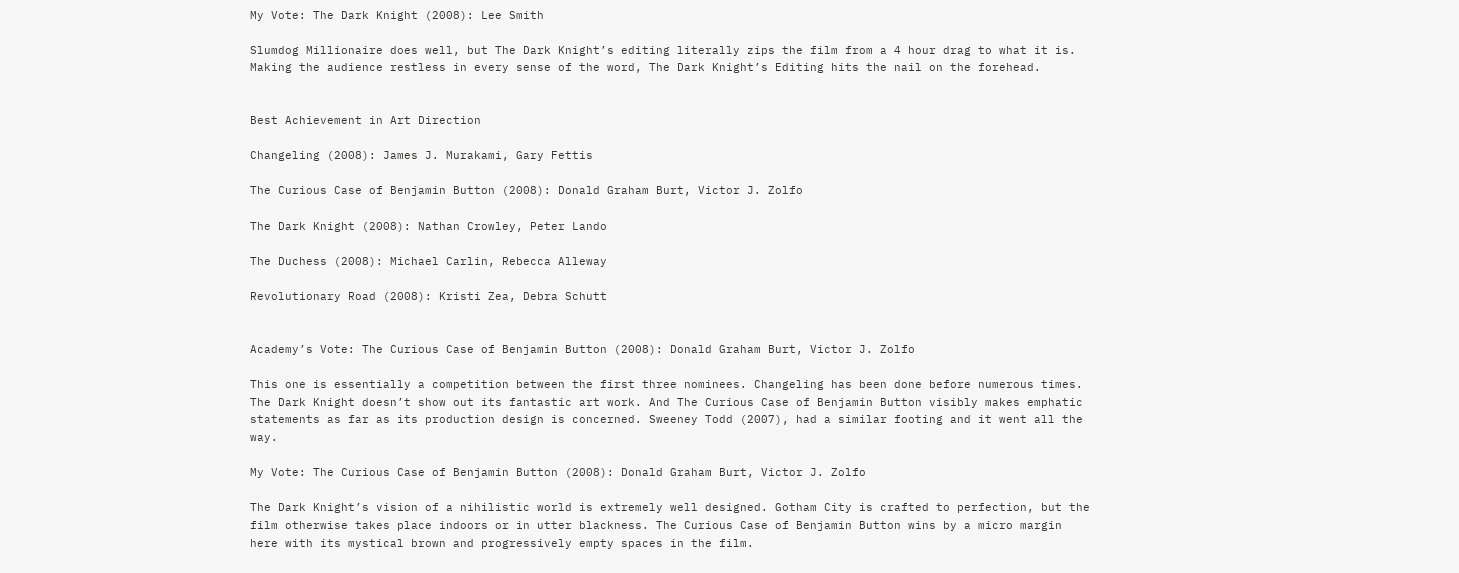My Vote: The Dark Knight (2008): Lee Smith

Slumdog Millionaire does well, but The Dark Knight’s editing literally zips the film from a 4 hour drag to what it is. Making the audience restless in every sense of the word, The Dark Knight’s Editing hits the nail on the forehead.


Best Achievement in Art Direction

Changeling (2008): James J. Murakami, Gary Fettis

The Curious Case of Benjamin Button (2008): Donald Graham Burt, Victor J. Zolfo

The Dark Knight (2008): Nathan Crowley, Peter Lando

The Duchess (2008): Michael Carlin, Rebecca Alleway

Revolutionary Road (2008): Kristi Zea, Debra Schutt


Academy’s Vote: The Curious Case of Benjamin Button (2008): Donald Graham Burt, Victor J. Zolfo

This one is essentially a competition between the first three nominees. Changeling has been done before numerous times. The Dark Knight doesn’t show out its fantastic art work. And The Curious Case of Benjamin Button visibly makes emphatic statements as far as its production design is concerned. Sweeney Todd (2007), had a similar footing and it went all the way.

My Vote: The Curious Case of Benjamin Button (2008): Donald Graham Burt, Victor J. Zolfo

The Dark Knight’s vision of a nihilistic world is extremely well designed. Gotham City is crafted to perfection, but the film otherwise takes place indoors or in utter blackness. The Curious Case of Benjamin Button wins by a micro margin here with its mystical brown and progressively empty spaces in the film.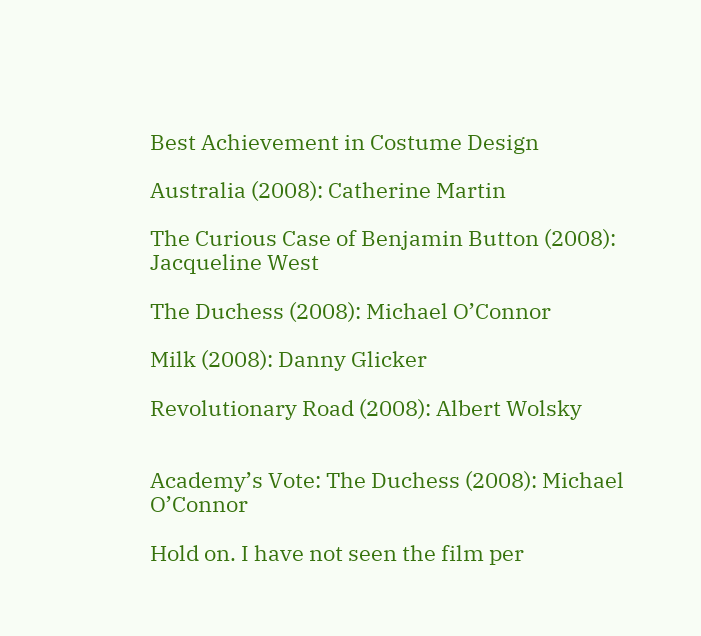Best Achievement in Costume Design

Australia (2008): Catherine Martin

The Curious Case of Benjamin Button (2008): Jacqueline West

The Duchess (2008): Michael O’Connor

Milk (2008): Danny Glicker

Revolutionary Road (2008): Albert Wolsky


Academy’s Vote: The Duchess (2008): Michael O’Connor

Hold on. I have not seen the film per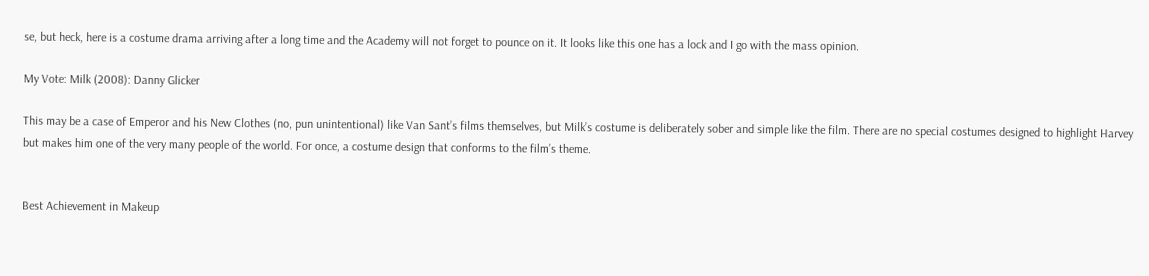se, but heck, here is a costume drama arriving after a long time and the Academy will not forget to pounce on it. It looks like this one has a lock and I go with the mass opinion.

My Vote: Milk (2008): Danny Glicker

This may be a case of Emperor and his New Clothes (no, pun unintentional) like Van Sant’s films themselves, but Milk’s costume is deliberately sober and simple like the film. There are no special costumes designed to highlight Harvey but makes him one of the very many people of the world. For once, a costume design that conforms to the film’s theme.


Best Achievement in Makeup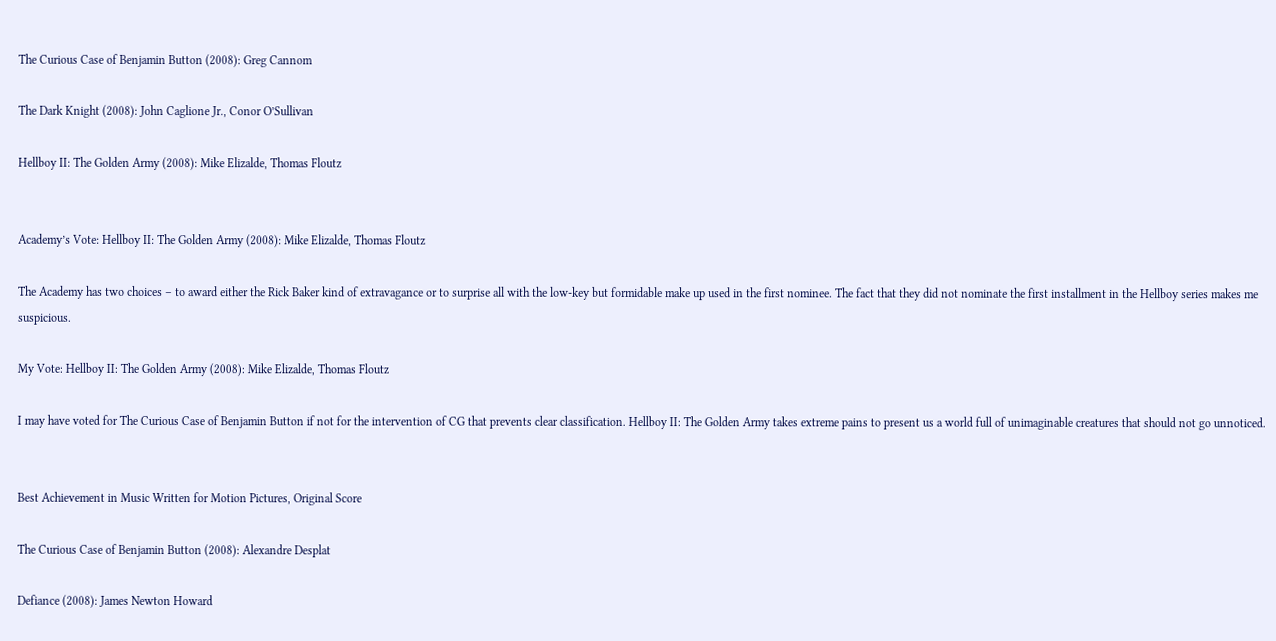The Curious Case of Benjamin Button (2008): Greg Cannom

The Dark Knight (2008): John Caglione Jr., Conor O’Sullivan

Hellboy II: The Golden Army (2008): Mike Elizalde, Thomas Floutz


Academy’s Vote: Hellboy II: The Golden Army (2008): Mike Elizalde, Thomas Floutz

The Academy has two choices – to award either the Rick Baker kind of extravagance or to surprise all with the low-key but formidable make up used in the first nominee. The fact that they did not nominate the first installment in the Hellboy series makes me suspicious.

My Vote: Hellboy II: The Golden Army (2008): Mike Elizalde, Thomas Floutz

I may have voted for The Curious Case of Benjamin Button if not for the intervention of CG that prevents clear classification. Hellboy II: The Golden Army takes extreme pains to present us a world full of unimaginable creatures that should not go unnoticed.


Best Achievement in Music Written for Motion Pictures, Original Score

The Curious Case of Benjamin Button (2008): Alexandre Desplat

Defiance (2008): James Newton Howard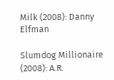Milk (2008): Danny Elfman

Slumdog Millionaire (2008): A.R.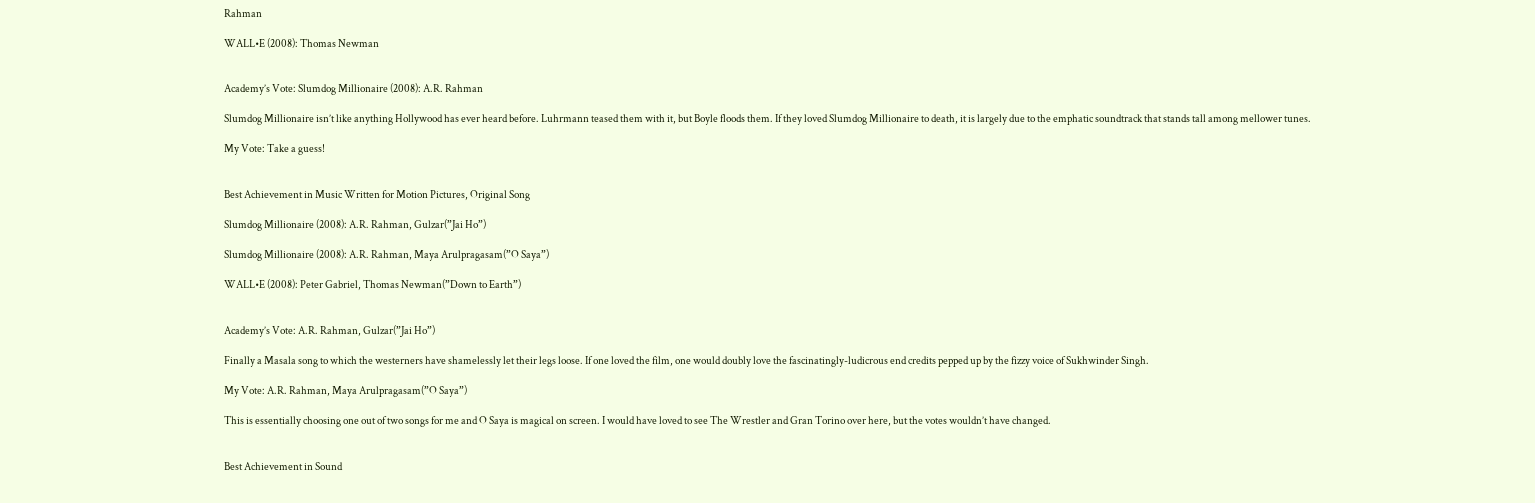Rahman

WALL•E (2008): Thomas Newman


Academy’s Vote: Slumdog Millionaire (2008): A.R. Rahman

Slumdog Millionaire isn’t like anything Hollywood has ever heard before. Luhrmann teased them with it, but Boyle floods them. If they loved Slumdog Millionaire to death, it is largely due to the emphatic soundtrack that stands tall among mellower tunes.

My Vote: Take a guess!


Best Achievement in Music Written for Motion Pictures, Original Song

Slumdog Millionaire (2008): A.R. Rahman, Gulzar(”Jai Ho”)

Slumdog Millionaire (2008): A.R. Rahman, Maya Arulpragasam(”O Saya”)

WALL•E (2008): Peter Gabriel, Thomas Newman(”Down to Earth”)


Academy’s Vote: A.R. Rahman, Gulzar(”Jai Ho”)

Finally a Masala song to which the westerners have shamelessly let their legs loose. If one loved the film, one would doubly love the fascinatingly-ludicrous end credits pepped up by the fizzy voice of Sukhwinder Singh.

My Vote: A.R. Rahman, Maya Arulpragasam(”O Saya”)

This is essentially choosing one out of two songs for me and O Saya is magical on screen. I would have loved to see The Wrestler and Gran Torino over here, but the votes wouldn’t have changed.


Best Achievement in Sound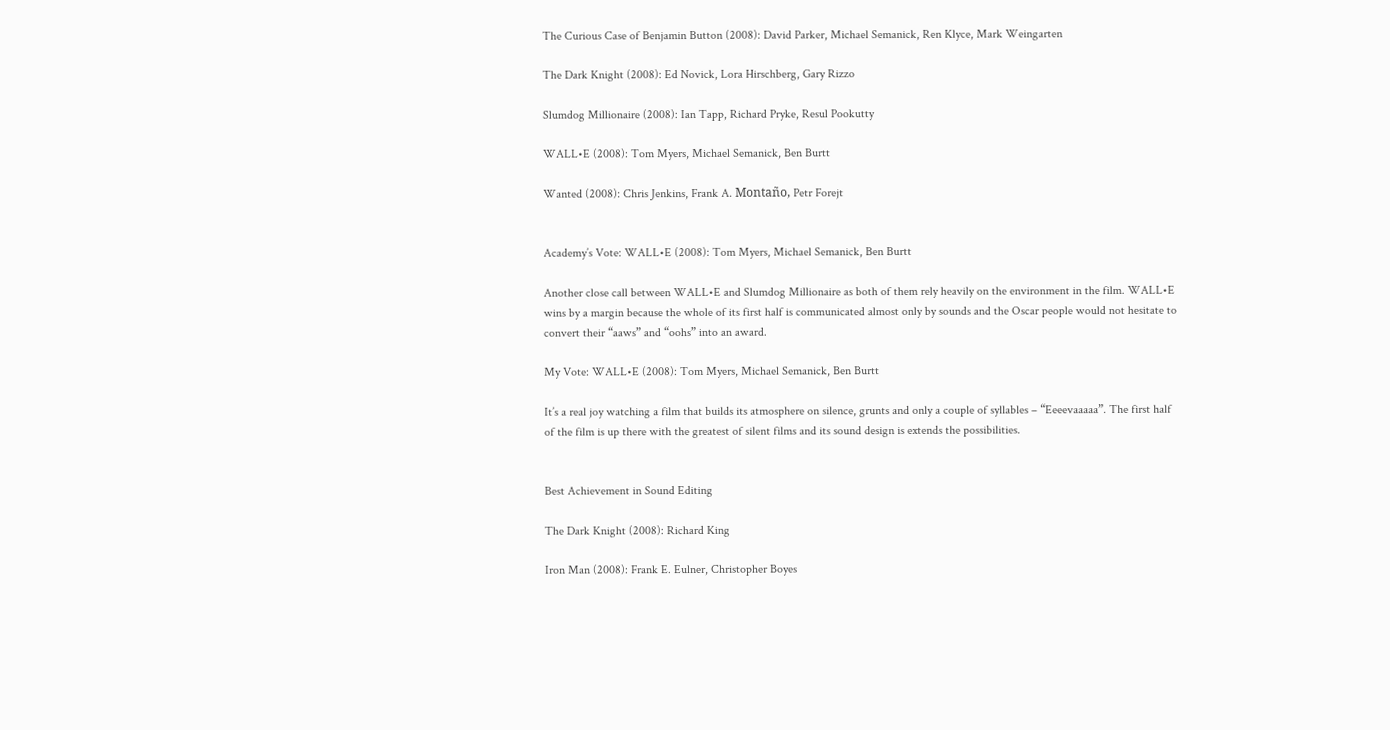The Curious Case of Benjamin Button (2008): David Parker, Michael Semanick, Ren Klyce, Mark Weingarten

The Dark Knight (2008): Ed Novick, Lora Hirschberg, Gary Rizzo

Slumdog Millionaire (2008): Ian Tapp, Richard Pryke, Resul Pookutty

WALL•E (2008): Tom Myers, Michael Semanick, Ben Burtt

Wanted (2008): Chris Jenkins, Frank A. Montaño, Petr Forejt


Academy’s Vote: WALL•E (2008): Tom Myers, Michael Semanick, Ben Burtt

Another close call between WALL•E and Slumdog Millionaire as both of them rely heavily on the environment in the film. WALL•E wins by a margin because the whole of its first half is communicated almost only by sounds and the Oscar people would not hesitate to convert their “aaws” and “oohs” into an award.

My Vote: WALL•E (2008): Tom Myers, Michael Semanick, Ben Burtt

It’s a real joy watching a film that builds its atmosphere on silence, grunts and only a couple of syllables – “Eeeevaaaaa”. The first half of the film is up there with the greatest of silent films and its sound design is extends the possibilities.


Best Achievement in Sound Editing

The Dark Knight (2008): Richard King

Iron Man (2008): Frank E. Eulner, Christopher Boyes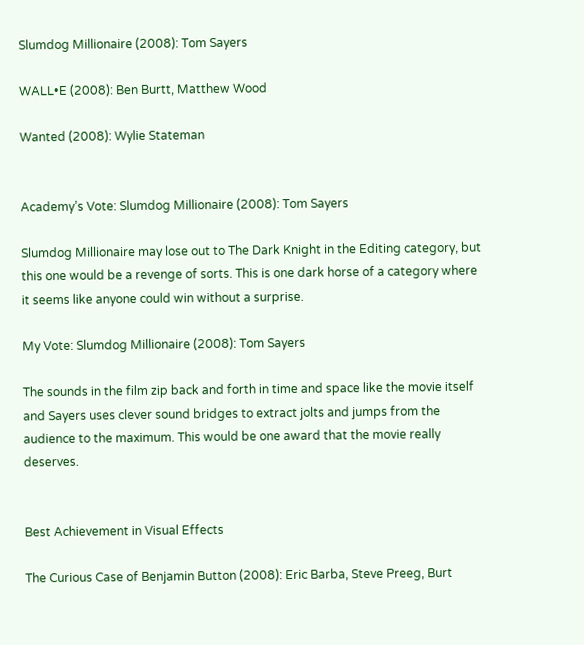Slumdog Millionaire (2008): Tom Sayers

WALL•E (2008): Ben Burtt, Matthew Wood

Wanted (2008): Wylie Stateman


Academy’s Vote: Slumdog Millionaire (2008): Tom Sayers

Slumdog Millionaire may lose out to The Dark Knight in the Editing category, but this one would be a revenge of sorts. This is one dark horse of a category where it seems like anyone could win without a surprise.

My Vote: Slumdog Millionaire (2008): Tom Sayers

The sounds in the film zip back and forth in time and space like the movie itself and Sayers uses clever sound bridges to extract jolts and jumps from the audience to the maximum. This would be one award that the movie really deserves.


Best Achievement in Visual Effects

The Curious Case of Benjamin Button (2008): Eric Barba, Steve Preeg, Burt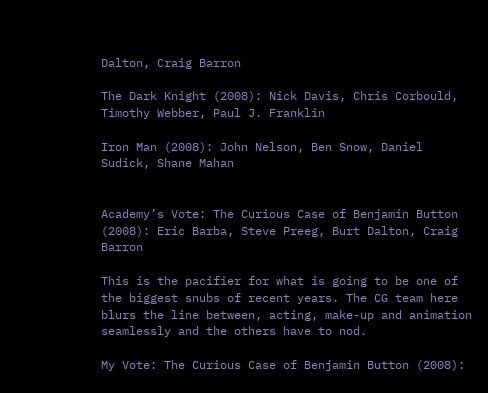Dalton, Craig Barron

The Dark Knight (2008): Nick Davis, Chris Corbould, Timothy Webber, Paul J. Franklin

Iron Man (2008): John Nelson, Ben Snow, Daniel Sudick, Shane Mahan


Academy’s Vote: The Curious Case of Benjamin Button (2008): Eric Barba, Steve Preeg, Burt Dalton, Craig Barron

This is the pacifier for what is going to be one of the biggest snubs of recent years. The CG team here blurs the line between, acting, make-up and animation seamlessly and the others have to nod.

My Vote: The Curious Case of Benjamin Button (2008):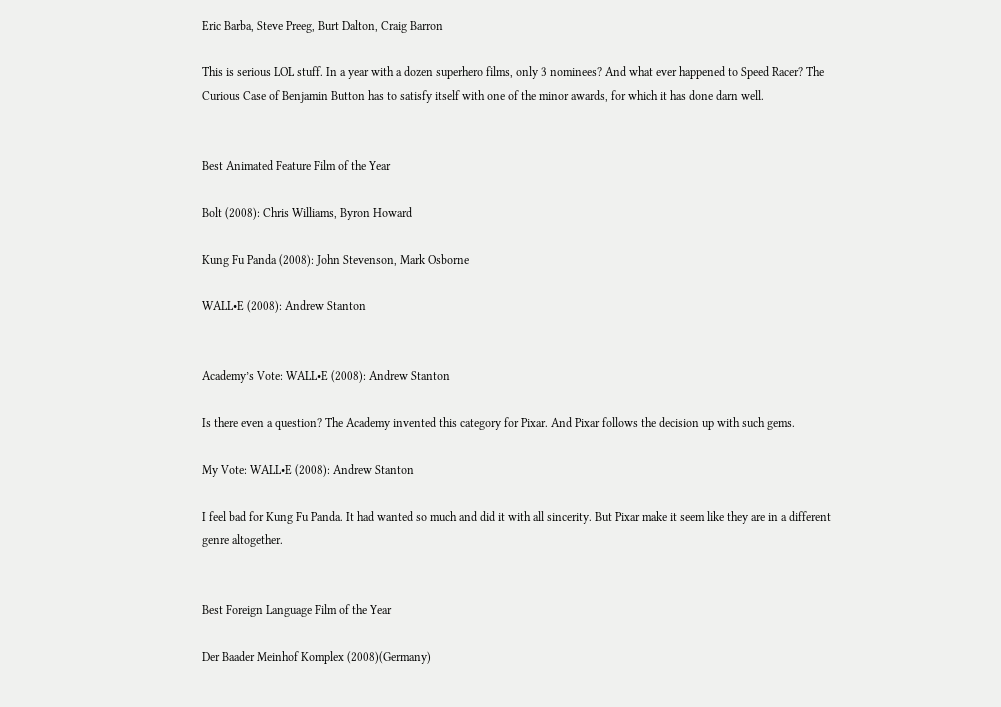Eric Barba, Steve Preeg, Burt Dalton, Craig Barron

This is serious LOL stuff. In a year with a dozen superhero films, only 3 nominees? And what ever happened to Speed Racer? The Curious Case of Benjamin Button has to satisfy itself with one of the minor awards, for which it has done darn well.


Best Animated Feature Film of the Year

Bolt (2008): Chris Williams, Byron Howard

Kung Fu Panda (2008): John Stevenson, Mark Osborne

WALL•E (2008): Andrew Stanton


Academy’s Vote: WALL•E (2008): Andrew Stanton

Is there even a question? The Academy invented this category for Pixar. And Pixar follows the decision up with such gems.

My Vote: WALL•E (2008): Andrew Stanton

I feel bad for Kung Fu Panda. It had wanted so much and did it with all sincerity. But Pixar make it seem like they are in a different genre altogether.


Best Foreign Language Film of the Year

Der Baader Meinhof Komplex (2008)(Germany)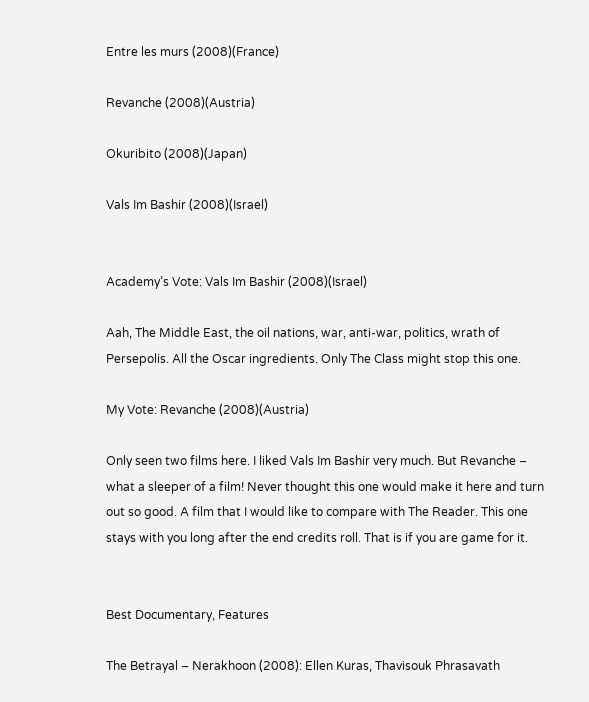Entre les murs (2008)(France)

Revanche (2008)(Austria)

Okuribito (2008)(Japan)

Vals Im Bashir (2008)(Israel)


Academy’s Vote: Vals Im Bashir (2008)(Israel)

Aah, The Middle East, the oil nations, war, anti-war, politics, wrath of Persepolis. All the Oscar ingredients. Only The Class might stop this one.

My Vote: Revanche (2008)(Austria)

Only seen two films here. I liked Vals Im Bashir very much. But Revanche – what a sleeper of a film! Never thought this one would make it here and turn out so good. A film that I would like to compare with The Reader. This one stays with you long after the end credits roll. That is if you are game for it.


Best Documentary, Features

The Betrayal – Nerakhoon (2008): Ellen Kuras, Thavisouk Phrasavath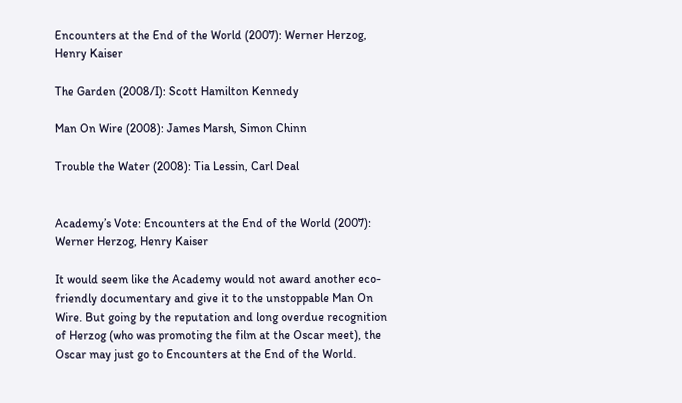Encounters at the End of the World (2007): Werner Herzog, Henry Kaiser

The Garden (2008/I): Scott Hamilton Kennedy

Man On Wire (2008): James Marsh, Simon Chinn

Trouble the Water (2008): Tia Lessin, Carl Deal


Academy’s Vote: Encounters at the End of the World (2007): Werner Herzog, Henry Kaiser

It would seem like the Academy would not award another eco-friendly documentary and give it to the unstoppable Man On Wire. But going by the reputation and long overdue recognition of Herzog (who was promoting the film at the Oscar meet), the Oscar may just go to Encounters at the End of the World.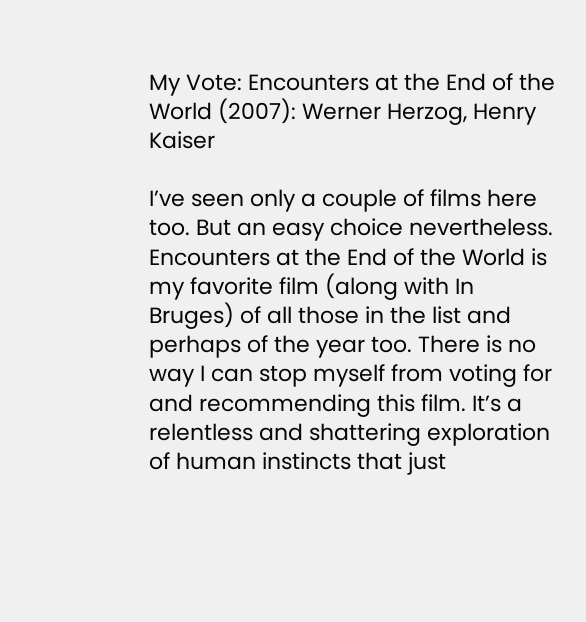My Vote: Encounters at the End of the World (2007): Werner Herzog, Henry Kaiser

I’ve seen only a couple of films here too. But an easy choice nevertheless. Encounters at the End of the World is my favorite film (along with In Bruges) of all those in the list and perhaps of the year too. There is no way I can stop myself from voting for and recommending this film. It’s a relentless and shattering exploration of human instincts that just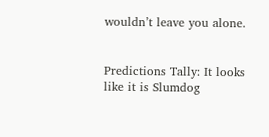wouldn’t leave you alone.


Predictions Tally: It looks like it is Slumdog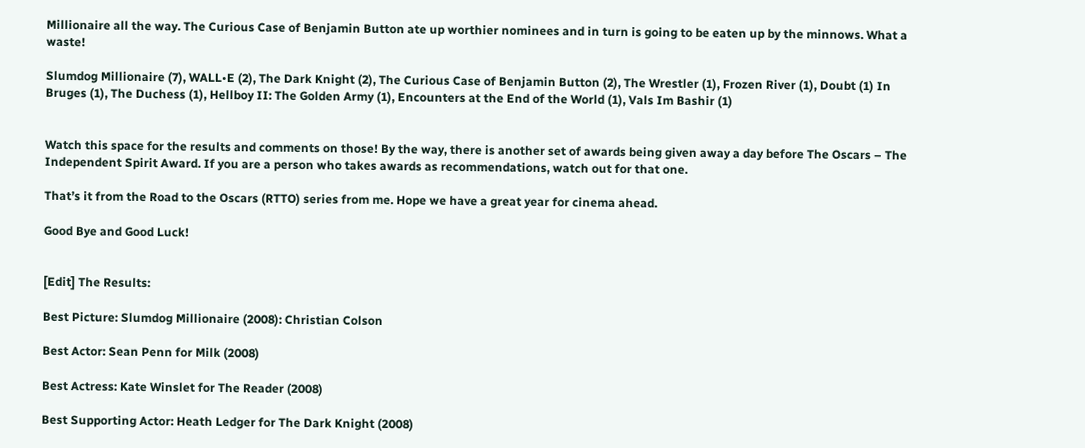Millionaire all the way. The Curious Case of Benjamin Button ate up worthier nominees and in turn is going to be eaten up by the minnows. What a waste!

Slumdog Millionaire (7), WALL•E (2), The Dark Knight (2), The Curious Case of Benjamin Button (2), The Wrestler (1), Frozen River (1), Doubt (1) In Bruges (1), The Duchess (1), Hellboy II: The Golden Army (1), Encounters at the End of the World (1), Vals Im Bashir (1)


Watch this space for the results and comments on those! By the way, there is another set of awards being given away a day before The Oscars – The Independent Spirit Award. If you are a person who takes awards as recommendations, watch out for that one.

That’s it from the Road to the Oscars (RTTO) series from me. Hope we have a great year for cinema ahead.

Good Bye and Good Luck!


[Edit] The Results:

Best Picture: Slumdog Millionaire (2008): Christian Colson

Best Actor: Sean Penn for Milk (2008)

Best Actress: Kate Winslet for The Reader (2008)

Best Supporting Actor: Heath Ledger for The Dark Knight (2008)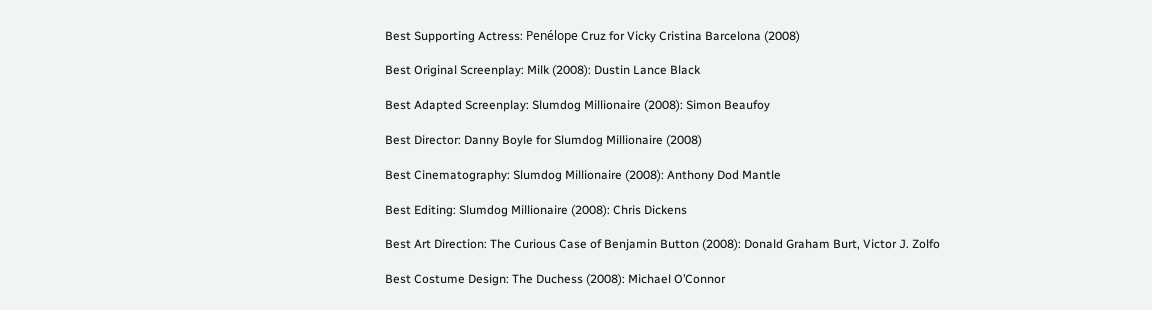Best Supporting Actress: Penélope Cruz for Vicky Cristina Barcelona (2008)

Best Original Screenplay: Milk (2008): Dustin Lance Black

Best Adapted Screenplay: Slumdog Millionaire (2008): Simon Beaufoy

Best Director: Danny Boyle for Slumdog Millionaire (2008)

Best Cinematography: Slumdog Millionaire (2008): Anthony Dod Mantle

Best Editing: Slumdog Millionaire (2008): Chris Dickens

Best Art Direction: The Curious Case of Benjamin Button (2008): Donald Graham Burt, Victor J. Zolfo

Best Costume Design: The Duchess (2008): Michael O’Connor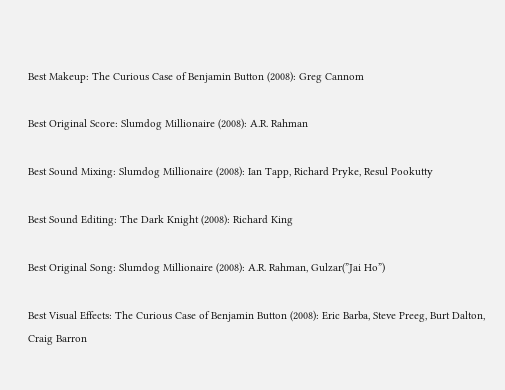Best Makeup: The Curious Case of Benjamin Button (2008): Greg Cannom

Best Original Score: Slumdog Millionaire (2008): A.R. Rahman

Best Sound Mixing: Slumdog Millionaire (2008): Ian Tapp, Richard Pryke, Resul Pookutty

Best Sound Editing: The Dark Knight (2008): Richard King

Best Original Song: Slumdog Millionaire (2008): A.R. Rahman, Gulzar(”Jai Ho”)

Best Visual Effects: The Curious Case of Benjamin Button (2008): Eric Barba, Steve Preeg, Burt Dalton, Craig Barron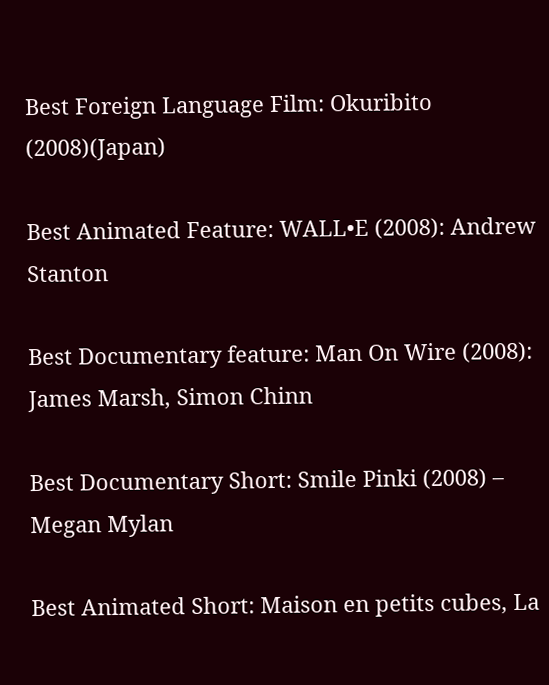Best Foreign Language Film: Okuribito (2008)(Japan)

Best Animated Feature: WALL•E (2008): Andrew Stanton

Best Documentary feature: Man On Wire (2008): James Marsh, Simon Chinn

Best Documentary Short: Smile Pinki (2008) – Megan Mylan

Best Animated Short: Maison en petits cubes, La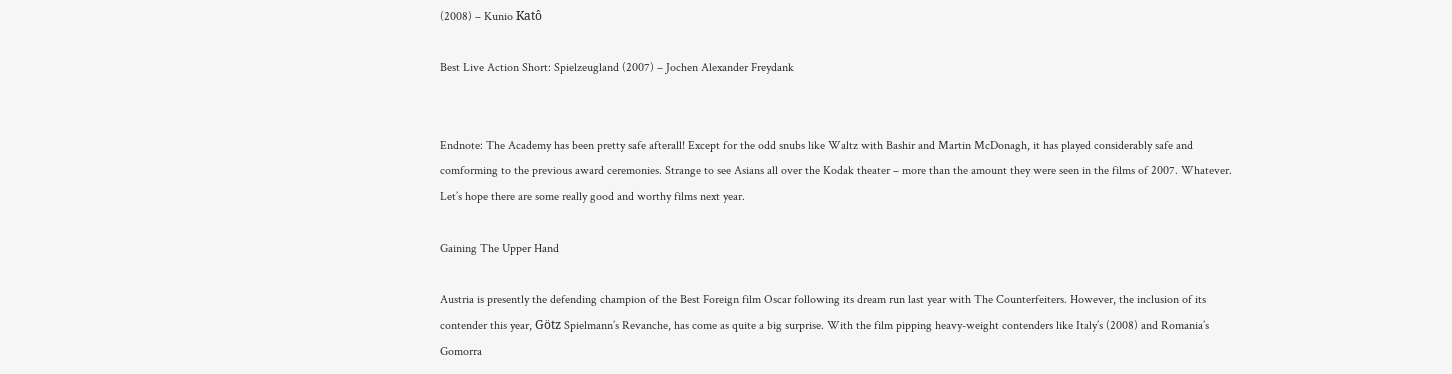(2008) – Kunio Katô

Best Live Action Short: Spielzeugland (2007) – Jochen Alexander Freydank


Endnote: The Academy has been pretty safe afterall! Except for the odd snubs like Waltz with Bashir and Martin McDonagh, it has played considerably safe and comforming to the previous award ceremonies. Strange to see Asians all over the Kodak theater – more than the amount they were seen in the films of 2007. Whatever. Let’s hope there are some really good and worthy films next year.

Gaining The Upper Hand

Austria is presently the defending champion of the Best Foreign film Oscar following its dream run last year with The Counterfeiters. However, the inclusion of its contender this year, Götz Spielmann’s Revanche, has come as quite a big surprise. With the film pipping heavy-weight contenders like Italy’s (2008) and Romania’s Gomorra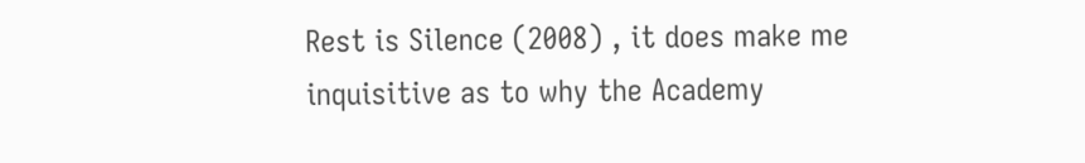Rest is Silence (2008) , it does make me inquisitive as to why the Academy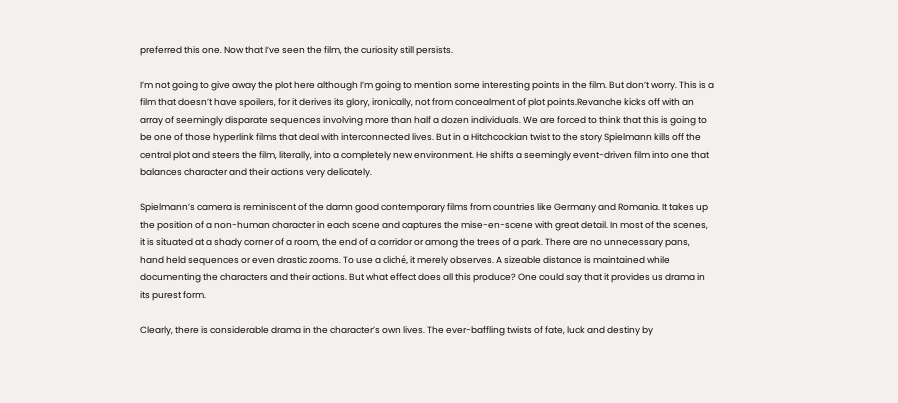preferred this one. Now that I’ve seen the film, the curiosity still persists.

I’m not going to give away the plot here although I’m going to mention some interesting points in the film. But don’t worry. This is a film that doesn’t have spoilers, for it derives its glory, ironically, not from concealment of plot points.Revanche kicks off with an array of seemingly disparate sequences involving more than half a dozen individuals. We are forced to think that this is going to be one of those hyperlink films that deal with interconnected lives. But in a Hitchcockian twist to the story Spielmann kills off the central plot and steers the film, literally, into a completely new environment. He shifts a seemingly event-driven film into one that balances character and their actions very delicately.

Spielmann’s camera is reminiscent of the damn good contemporary films from countries like Germany and Romania. It takes up the position of a non-human character in each scene and captures the mise-en-scene with great detail. In most of the scenes, it is situated at a shady corner of a room, the end of a corridor or among the trees of a park. There are no unnecessary pans, hand held sequences or even drastic zooms. To use a cliché, it merely observes. A sizeable distance is maintained while documenting the characters and their actions. But what effect does all this produce? One could say that it provides us drama in its purest form.

Clearly, there is considerable drama in the character’s own lives. The ever-baffling twists of fate, luck and destiny by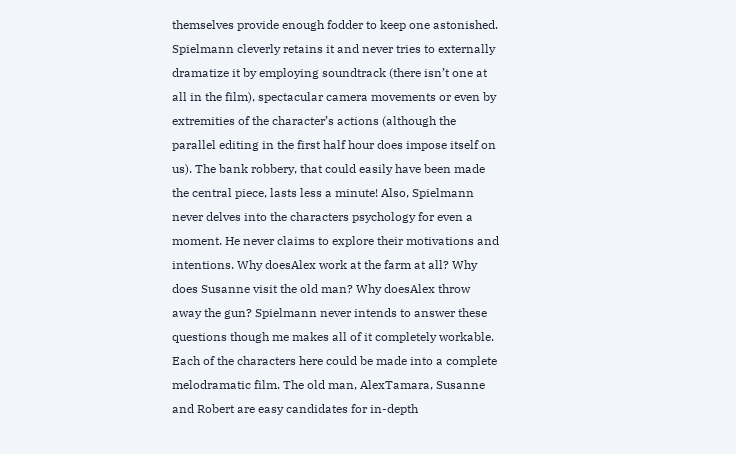themselves provide enough fodder to keep one astonished. Spielmann cleverly retains it and never tries to externally dramatize it by employing soundtrack (there isn’t one at all in the film), spectacular camera movements or even by extremities of the character’s actions (although the parallel editing in the first half hour does impose itself on us). The bank robbery, that could easily have been made the central piece, lasts less a minute! Also, Spielmann never delves into the characters psychology for even a moment. He never claims to explore their motivations and intentions. Why doesAlex work at the farm at all? Why does Susanne visit the old man? Why doesAlex throw away the gun? Spielmann never intends to answer these questions though me makes all of it completely workable. Each of the characters here could be made into a complete melodramatic film. The old man, AlexTamara, Susanne and Robert are easy candidates for in-depth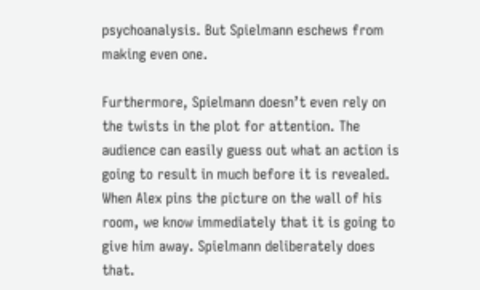psychoanalysis. But Spielmann eschews from making even one.

Furthermore, Spielmann doesn’t even rely on the twists in the plot for attention. The audience can easily guess out what an action is going to result in much before it is revealed. When Alex pins the picture on the wall of his room, we know immediately that it is going to give him away. Spielmann deliberately does that.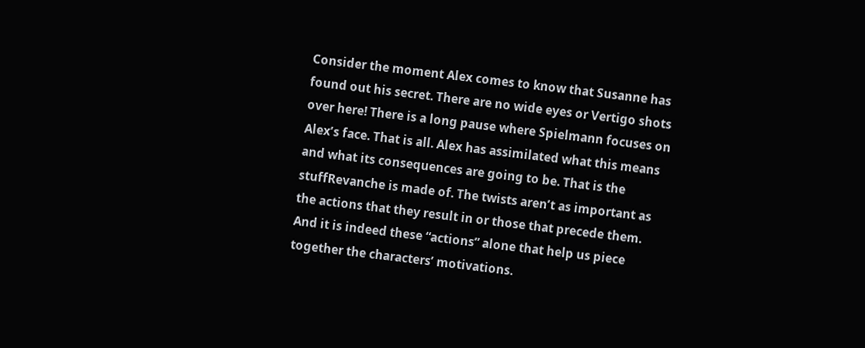Consider the moment Alex comes to know that Susanne has found out his secret. There are no wide eyes or Vertigo shots over here! There is a long pause where Spielmann focuses on Alex’s face. That is all. Alex has assimilated what this means and what its consequences are going to be. That is the stuffRevanche is made of. The twists aren’t as important as the actions that they result in or those that precede them. And it is indeed these “actions” alone that help us piece together the characters’ motivations.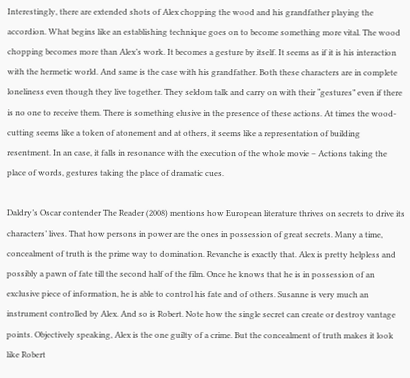Interestingly, there are extended shots of Alex chopping the wood and his grandfather playing the accordion. What begins like an establishing technique goes on to become something more vital. The wood chopping becomes more than Alex’s work. It becomes a gesture by itself. It seems as if it is his interaction with the hermetic world. And same is the case with his grandfather. Both these characters are in complete loneliness even though they live together. They seldom talk and carry on with their “gestures” even if there is no one to receive them. There is something elusive in the presence of these actions. At times the wood-cutting seems like a token of atonement and at others, it seems like a representation of building resentment. In an case, it falls in resonance with the execution of the whole movie – Actions taking the place of words, gestures taking the place of dramatic cues.

Daldry’s Oscar contender The Reader (2008) mentions how European literature thrives on secrets to drive its characters’ lives. That how persons in power are the ones in possession of great secrets. Many a time, concealment of truth is the prime way to domination. Revanche is exactly that. Alex is pretty helpless and possibly a pawn of fate till the second half of the film. Once he knows that he is in possession of an exclusive piece of information, he is able to control his fate and of others. Susanne is very much an instrument controlled by Alex. And so is Robert. Note how the single secret can create or destroy vantage points. Objectively speaking, Alex is the one guilty of a crime. But the concealment of truth makes it look like Robert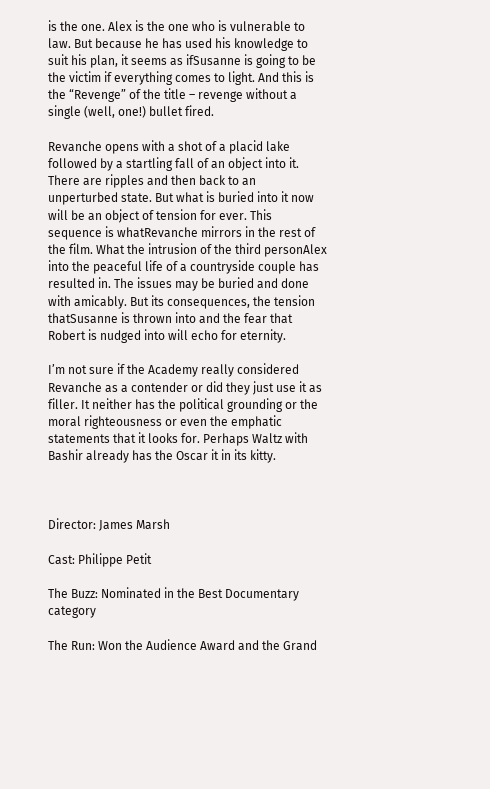is the one. Alex is the one who is vulnerable to law. But because he has used his knowledge to suit his plan, it seems as ifSusanne is going to be the victim if everything comes to light. And this is the “Revenge” of the title – revenge without a single (well, one!) bullet fired.

Revanche opens with a shot of a placid lake followed by a startling fall of an object into it. There are ripples and then back to an unperturbed state. But what is buried into it now will be an object of tension for ever. This sequence is whatRevanche mirrors in the rest of the film. What the intrusion of the third personAlex into the peaceful life of a countryside couple has resulted in. The issues may be buried and done with amicably. But its consequences, the tension thatSusanne is thrown into and the fear that Robert is nudged into will echo for eternity.

I’m not sure if the Academy really considered Revanche as a contender or did they just use it as filler. It neither has the political grounding or the moral righteousness or even the emphatic statements that it looks for. Perhaps Waltz with Bashir already has the Oscar it in its kitty.



Director: James Marsh

Cast: Philippe Petit

The Buzz: Nominated in the Best Documentary category

The Run: Won the Audience Award and the Grand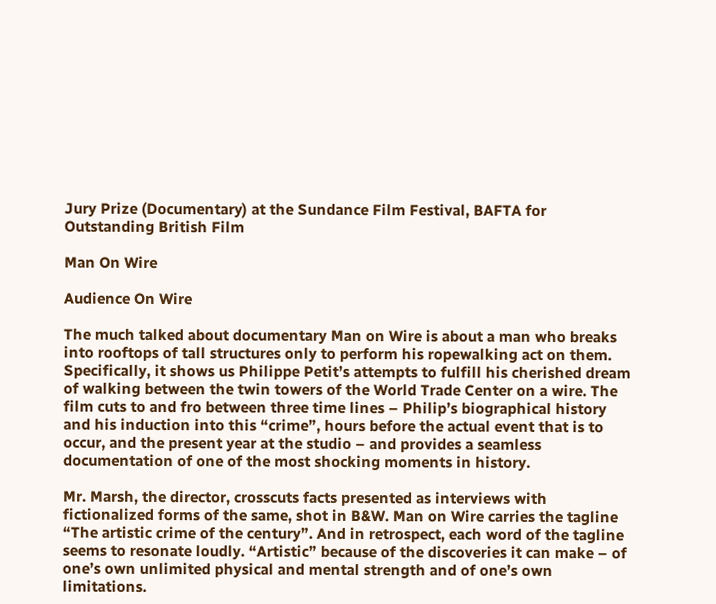Jury Prize (Documentary) at the Sundance Film Festival, BAFTA for Outstanding British Film

Man On Wire

Audience On Wire

The much talked about documentary Man on Wire is about a man who breaks into rooftops of tall structures only to perform his ropewalking act on them. Specifically, it shows us Philippe Petit’s attempts to fulfill his cherished dream of walking between the twin towers of the World Trade Center on a wire. The film cuts to and fro between three time lines – Philip’s biographical history and his induction into this “crime”, hours before the actual event that is to occur, and the present year at the studio – and provides a seamless documentation of one of the most shocking moments in history.

Mr. Marsh, the director, crosscuts facts presented as interviews with fictionalized forms of the same, shot in B&W. Man on Wire carries the tagline “The artistic crime of the century”. And in retrospect, each word of the tagline seems to resonate loudly. “Artistic” because of the discoveries it can make – of one’s own unlimited physical and mental strength and of one’s own limitations.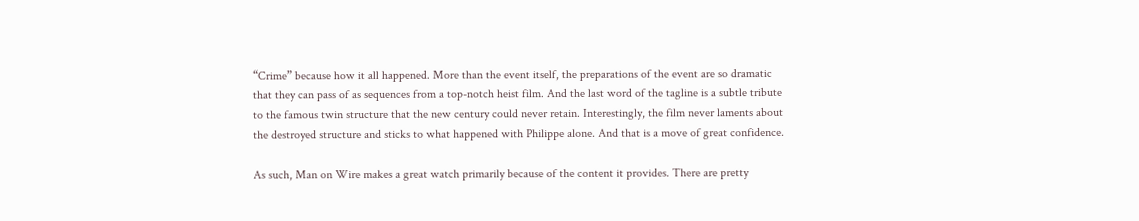“Crime” because how it all happened. More than the event itself, the preparations of the event are so dramatic that they can pass of as sequences from a top-notch heist film. And the last word of the tagline is a subtle tribute to the famous twin structure that the new century could never retain. Interestingly, the film never laments about the destroyed structure and sticks to what happened with Philippe alone. And that is a move of great confidence.

As such, Man on Wire makes a great watch primarily because of the content it provides. There are pretty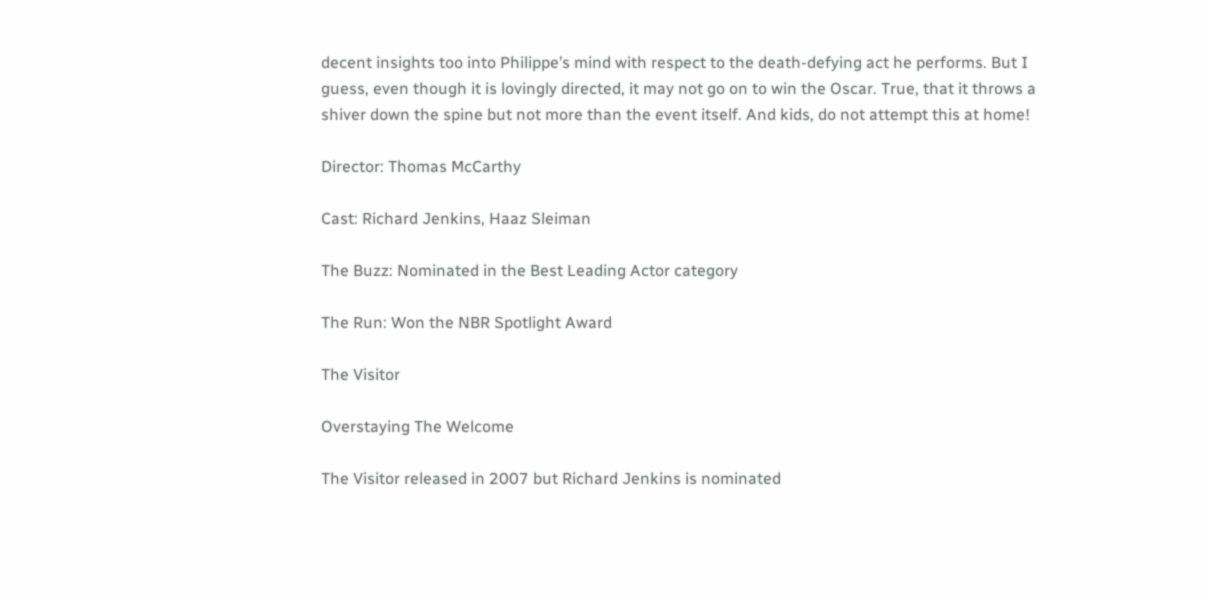decent insights too into Philippe’s mind with respect to the death-defying act he performs. But I guess, even though it is lovingly directed, it may not go on to win the Oscar. True, that it throws a shiver down the spine but not more than the event itself. And kids, do not attempt this at home!

Director: Thomas McCarthy

Cast: Richard Jenkins, Haaz Sleiman

The Buzz: Nominated in the Best Leading Actor category

The Run: Won the NBR Spotlight Award

The Visitor

Overstaying The Welcome

The Visitor released in 2007 but Richard Jenkins is nominated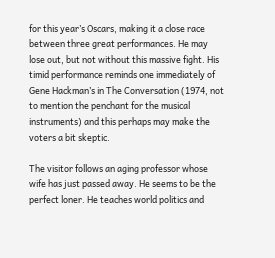for this year’s Oscars, making it a close race between three great performances. He may lose out, but not without this massive fight. His timid performance reminds one immediately of Gene Hackman’s in The Conversation (1974, not to mention the penchant for the musical instruments) and this perhaps may make the voters a bit skeptic.

The visitor follows an aging professor whose wife has just passed away. He seems to be the perfect loner. He teaches world politics and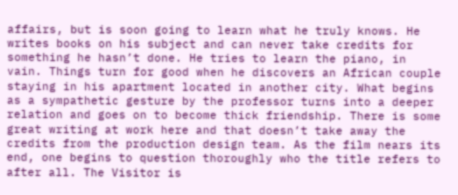affairs, but is soon going to learn what he truly knows. He writes books on his subject and can never take credits for something he hasn’t done. He tries to learn the piano, in vain. Things turn for good when he discovers an African couple staying in his apartment located in another city. What begins as a sympathetic gesture by the professor turns into a deeper relation and goes on to become thick friendship. There is some great writing at work here and that doesn’t take away the credits from the production design team. As the film nears its end, one begins to question thoroughly who the title refers to after all. The Visitor is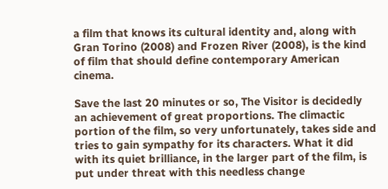a film that knows its cultural identity and, along with Gran Torino (2008) and Frozen River (2008), is the kind of film that should define contemporary American cinema.

Save the last 20 minutes or so, The Visitor is decidedly an achievement of great proportions. The climactic portion of the film, so very unfortunately, takes side and tries to gain sympathy for its characters. What it did with its quiet brilliance, in the larger part of the film, is put under threat with this needless change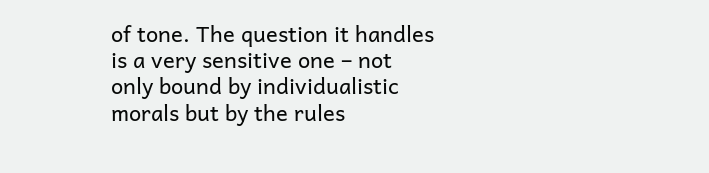of tone. The question it handles is a very sensitive one – not only bound by individualistic morals but by the rules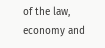of the law, economy and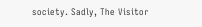society. Sadly, The Visitor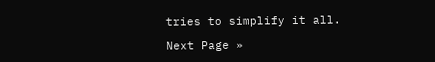tries to simplify it all.

Next Page »